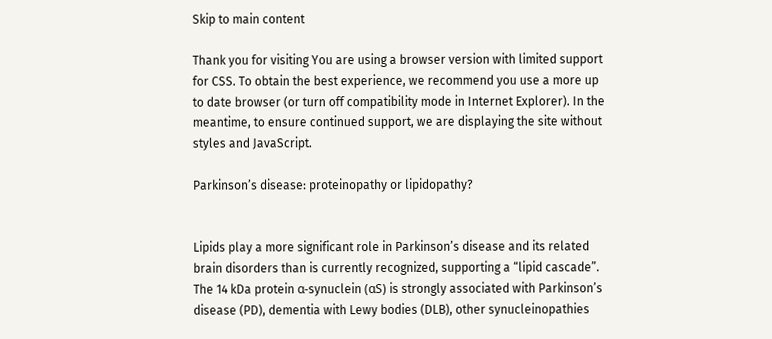Skip to main content

Thank you for visiting You are using a browser version with limited support for CSS. To obtain the best experience, we recommend you use a more up to date browser (or turn off compatibility mode in Internet Explorer). In the meantime, to ensure continued support, we are displaying the site without styles and JavaScript.

Parkinson’s disease: proteinopathy or lipidopathy?


Lipids play a more significant role in Parkinson’s disease and its related brain disorders than is currently recognized, supporting a “lipid cascade”. The 14 kDa protein α-synuclein (αS) is strongly associated with Parkinson’s disease (PD), dementia with Lewy bodies (DLB), other synucleinopathies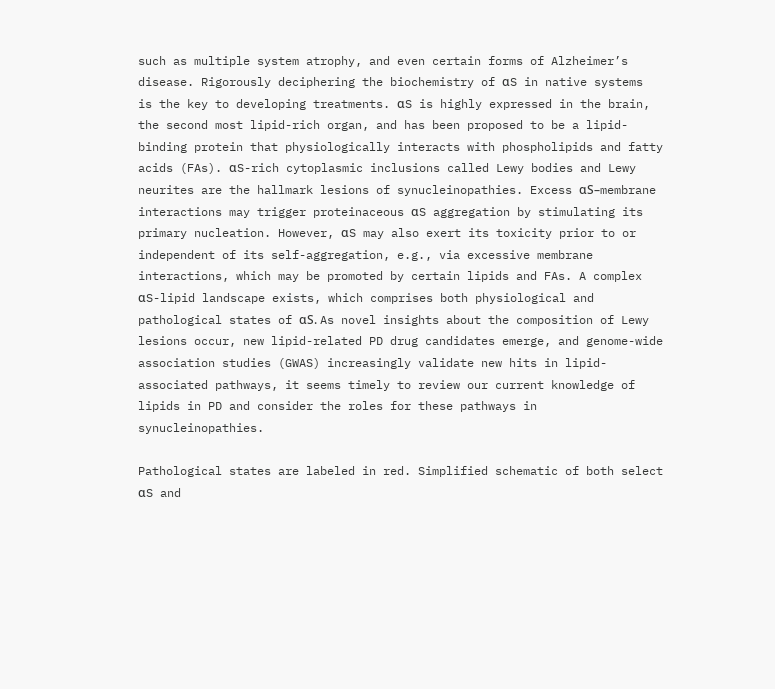such as multiple system atrophy, and even certain forms of Alzheimer’s disease. Rigorously deciphering the biochemistry of αS in native systems is the key to developing treatments. αS is highly expressed in the brain, the second most lipid-rich organ, and has been proposed to be a lipid-binding protein that physiologically interacts with phospholipids and fatty acids (FAs). αS-rich cytoplasmic inclusions called Lewy bodies and Lewy neurites are the hallmark lesions of synucleinopathies. Excess αS–membrane interactions may trigger proteinaceous αS aggregation by stimulating its primary nucleation. However, αS may also exert its toxicity prior to or independent of its self-aggregation, e.g., via excessive membrane interactions, which may be promoted by certain lipids and FAs. A complex αS-lipid landscape exists, which comprises both physiological and pathological states of αS. As novel insights about the composition of Lewy lesions occur, new lipid-related PD drug candidates emerge, and genome-wide association studies (GWAS) increasingly validate new hits in lipid-associated pathways, it seems timely to review our current knowledge of lipids in PD and consider the roles for these pathways in synucleinopathies.

Pathological states are labeled in red. Simplified schematic of both select αS and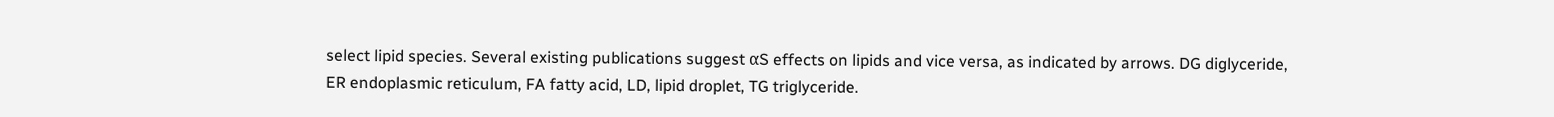select lipid species. Several existing publications suggest αS effects on lipids and vice versa, as indicated by arrows. DG diglyceride, ER endoplasmic reticulum, FA fatty acid, LD, lipid droplet, TG triglyceride.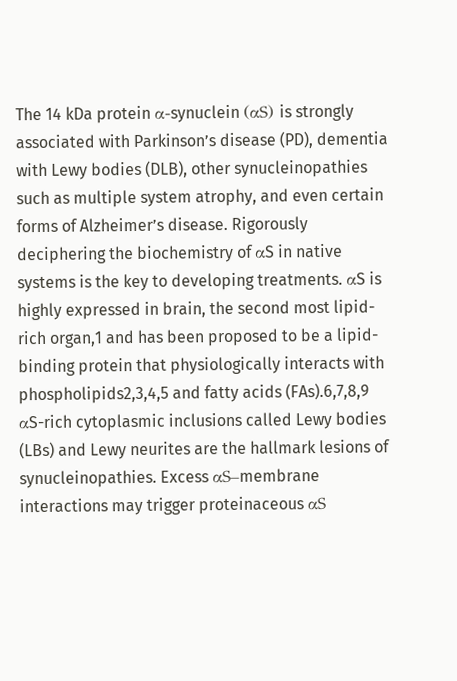The 14 kDa protein α-synuclein (αS) is strongly associated with Parkinson’s disease (PD), dementia with Lewy bodies (DLB), other synucleinopathies such as multiple system atrophy, and even certain forms of Alzheimer’s disease. Rigorously deciphering the biochemistry of αS in native systems is the key to developing treatments. αS is highly expressed in brain, the second most lipid-rich organ,1 and has been proposed to be a lipid-binding protein that physiologically interacts with phospholipids2,3,4,5 and fatty acids (FAs).6,7,8,9 αS-rich cytoplasmic inclusions called Lewy bodies (LBs) and Lewy neurites are the hallmark lesions of synucleinopathies. Excess αS–membrane interactions may trigger proteinaceous αS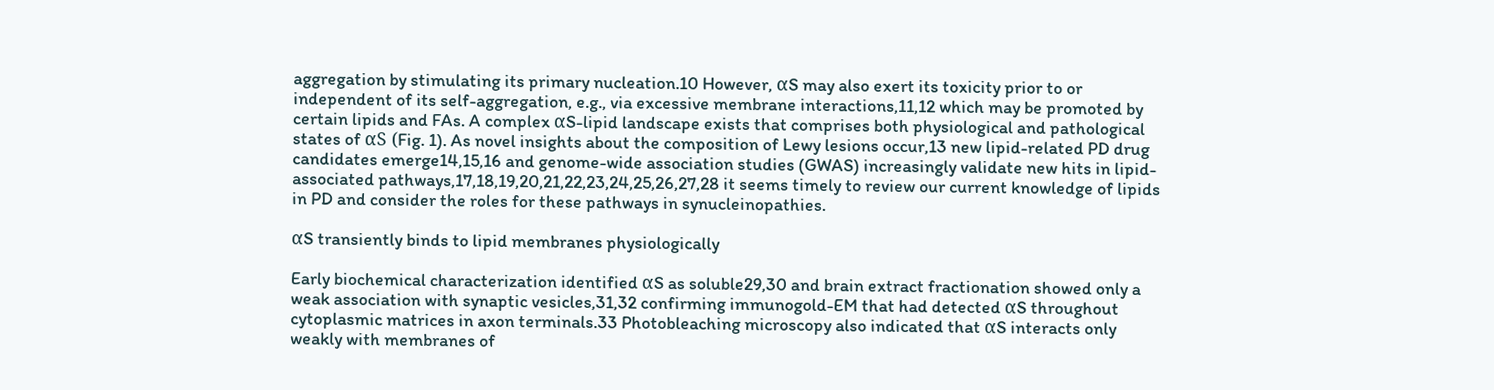aggregation by stimulating its primary nucleation.10 However, αS may also exert its toxicity prior to or independent of its self-aggregation, e.g., via excessive membrane interactions,11,12 which may be promoted by certain lipids and FAs. A complex αS-lipid landscape exists that comprises both physiological and pathological states of αS (Fig. 1). As novel insights about the composition of Lewy lesions occur,13 new lipid-related PD drug candidates emerge14,15,16 and genome-wide association studies (GWAS) increasingly validate new hits in lipid-associated pathways,17,18,19,20,21,22,23,24,25,26,27,28 it seems timely to review our current knowledge of lipids in PD and consider the roles for these pathways in synucleinopathies.

αS transiently binds to lipid membranes physiologically

Early biochemical characterization identified αS as soluble29,30 and brain extract fractionation showed only a weak association with synaptic vesicles,31,32 confirming immunogold-EM that had detected αS throughout cytoplasmic matrices in axon terminals.33 Photobleaching microscopy also indicated that αS interacts only weakly with membranes of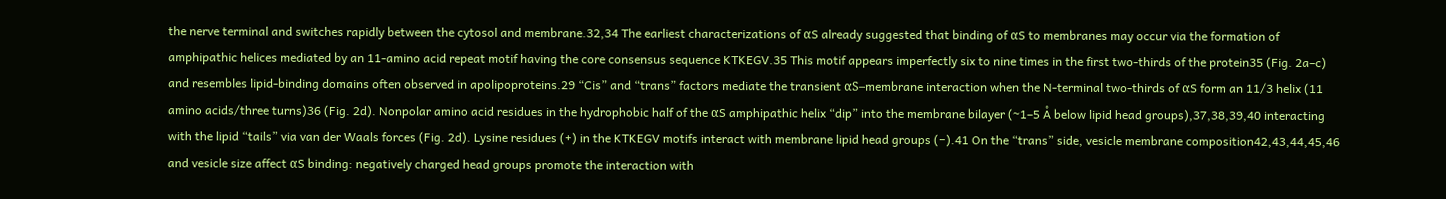the nerve terminal and switches rapidly between the cytosol and membrane.32,34 The earliest characterizations of αS already suggested that binding of αS to membranes may occur via the formation of amphipathic helices mediated by an 11-amino acid repeat motif having the core consensus sequence KTKEGV.35 This motif appears imperfectly six to nine times in the first two-thirds of the protein35 (Fig. 2a–c) and resembles lipid-binding domains often observed in apolipoproteins.29 “Cis” and “trans” factors mediate the transient αS–membrane interaction when the N-terminal two-thirds of αS form an 11/3 helix (11 amino acids/three turns)36 (Fig. 2d). Nonpolar amino acid residues in the hydrophobic half of the αS amphipathic helix “dip” into the membrane bilayer (~1–5 Å below lipid head groups),37,38,39,40 interacting with the lipid “tails” via van der Waals forces (Fig. 2d). Lysine residues (+) in the KTKEGV motifs interact with membrane lipid head groups (−).41 On the “trans” side, vesicle membrane composition42,43,44,45,46 and vesicle size affect αS binding: negatively charged head groups promote the interaction with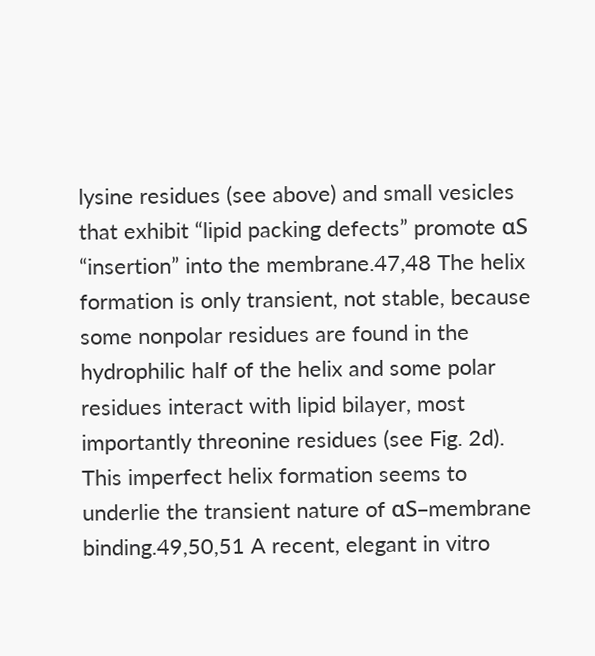lysine residues (see above) and small vesicles that exhibit “lipid packing defects” promote αS “insertion” into the membrane.47,48 The helix formation is only transient, not stable, because some nonpolar residues are found in the hydrophilic half of the helix and some polar residues interact with lipid bilayer, most importantly threonine residues (see Fig. 2d). This imperfect helix formation seems to underlie the transient nature of αS–membrane binding.49,50,51 A recent, elegant in vitro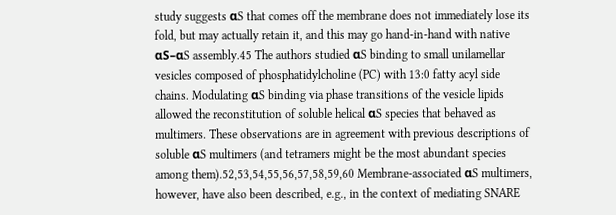study suggests αS that comes off the membrane does not immediately lose its fold, but may actually retain it, and this may go hand-in-hand with native αS–αS assembly.45 The authors studied αS binding to small unilamellar vesicles composed of phosphatidylcholine (PC) with 13:0 fatty acyl side chains. Modulating αS binding via phase transitions of the vesicle lipids allowed the reconstitution of soluble helical αS species that behaved as multimers. These observations are in agreement with previous descriptions of soluble αS multimers (and tetramers might be the most abundant species among them).52,53,54,55,56,57,58,59,60 Membrane-associated αS multimers, however, have also been described, e.g., in the context of mediating SNARE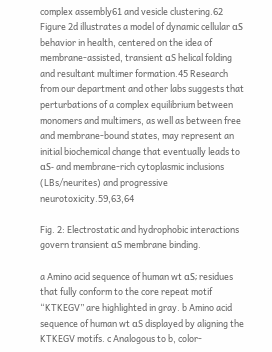complex assembly61 and vesicle clustering.62 Figure 2d illustrates a model of dynamic cellular αS behavior in health, centered on the idea of membrane-assisted, transient αS helical folding and resultant multimer formation.45 Research from our department and other labs suggests that perturbations of a complex equilibrium between monomers and multimers, as well as between free and membrane-bound states, may represent an initial biochemical change that eventually leads to αS- and membrane-rich cytoplasmic inclusions (LBs/neurites) and progressive neurotoxicity.59,63,64

Fig. 2: Electrostatic and hydrophobic interactions govern transient αS membrane binding.

a Amino acid sequence of human wt αS; residues that fully conform to the core repeat motif “KTKEGV” are highlighted in gray. b Amino acid sequence of human wt αS displayed by aligning the KTKEGV motifs. c Analogous to b, color-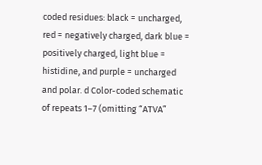coded residues: black = uncharged, red = negatively charged, dark blue = positively charged, light blue = histidine, and purple = uncharged and polar. d Color-coded schematic of repeats 1–7 (omitting “ATVA”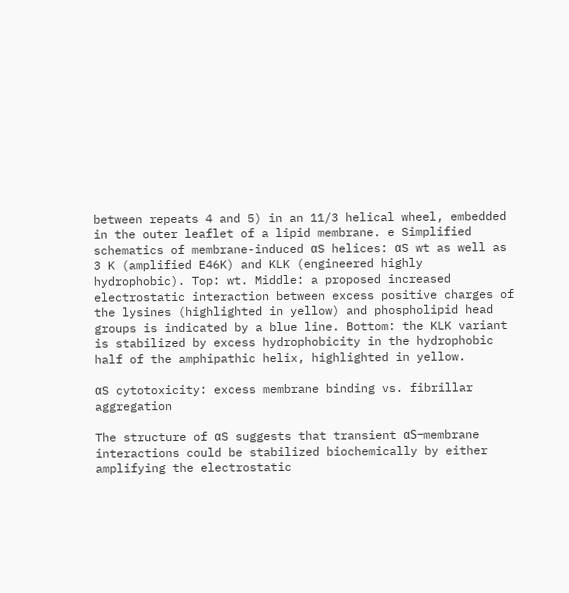between repeats 4 and 5) in an 11/3 helical wheel, embedded in the outer leaflet of a lipid membrane. e Simplified schematics of membrane-induced αS helices: αS wt as well as 3 K (amplified E46K) and KLK (engineered highly hydrophobic). Top: wt. Middle: a proposed increased electrostatic interaction between excess positive charges of the lysines (highlighted in yellow) and phospholipid head groups is indicated by a blue line. Bottom: the KLK variant is stabilized by excess hydrophobicity in the hydrophobic half of the amphipathic helix, highlighted in yellow.

αS cytotoxicity: excess membrane binding vs. fibrillar aggregation

The structure of αS suggests that transient αS–membrane interactions could be stabilized biochemically by either amplifying the electrostatic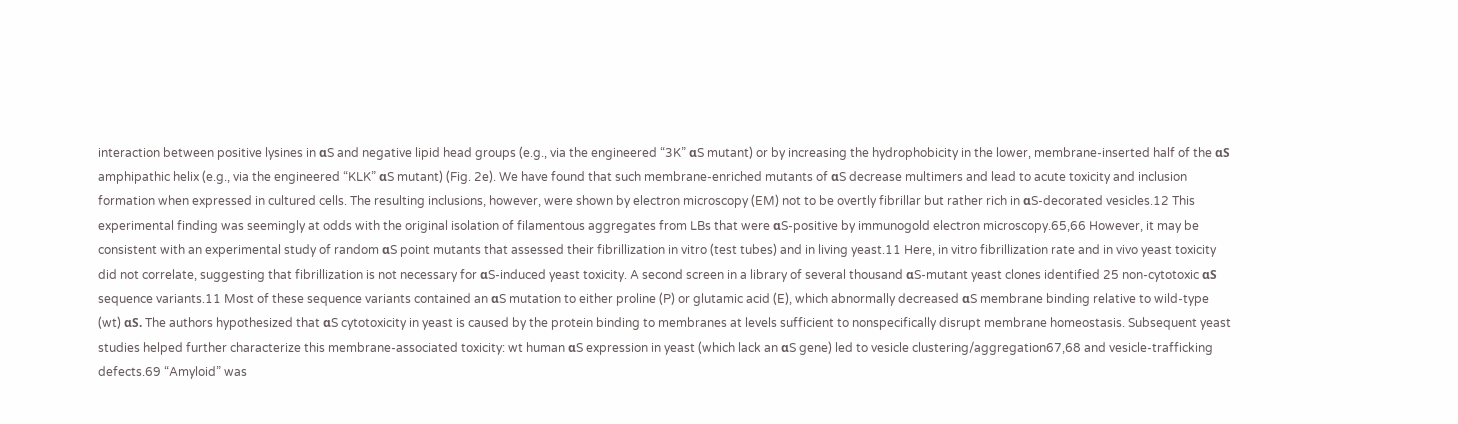interaction between positive lysines in αS and negative lipid head groups (e.g., via the engineered “3K” αS mutant) or by increasing the hydrophobicity in the lower, membrane-inserted half of the αS amphipathic helix (e.g., via the engineered “KLK” αS mutant) (Fig. 2e). We have found that such membrane-enriched mutants of αS decrease multimers and lead to acute toxicity and inclusion formation when expressed in cultured cells. The resulting inclusions, however, were shown by electron microscopy (EM) not to be overtly fibrillar but rather rich in αS-decorated vesicles.12 This experimental finding was seemingly at odds with the original isolation of filamentous aggregates from LBs that were αS-positive by immunogold electron microscopy.65,66 However, it may be consistent with an experimental study of random αS point mutants that assessed their fibrillization in vitro (test tubes) and in living yeast.11 Here, in vitro fibrillization rate and in vivo yeast toxicity did not correlate, suggesting that fibrillization is not necessary for αS-induced yeast toxicity. A second screen in a library of several thousand αS-mutant yeast clones identified 25 non-cytotoxic αS sequence variants.11 Most of these sequence variants contained an αS mutation to either proline (P) or glutamic acid (E), which abnormally decreased αS membrane binding relative to wild-type (wt) αS. The authors hypothesized that αS cytotoxicity in yeast is caused by the protein binding to membranes at levels sufficient to nonspecifically disrupt membrane homeostasis. Subsequent yeast studies helped further characterize this membrane-associated toxicity: wt human αS expression in yeast (which lack an αS gene) led to vesicle clustering/aggregation67,68 and vesicle-trafficking defects.69 “Amyloid” was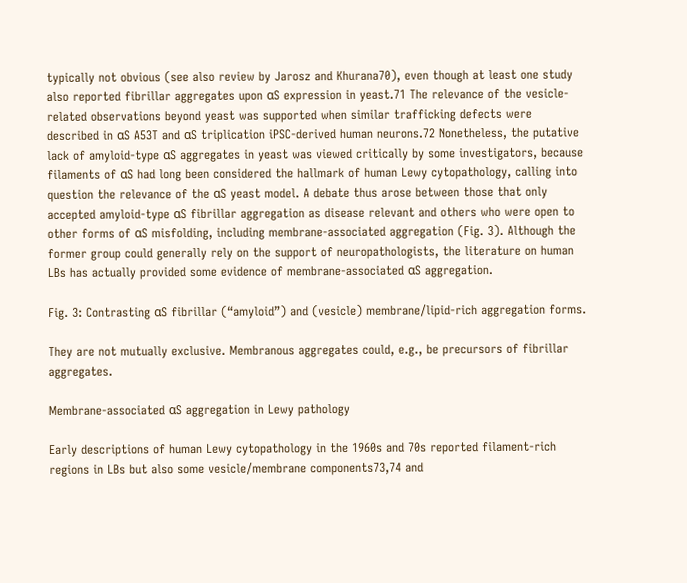typically not obvious (see also review by Jarosz and Khurana70), even though at least one study also reported fibrillar aggregates upon αS expression in yeast.71 The relevance of the vesicle-related observations beyond yeast was supported when similar trafficking defects were described in αS A53T and αS triplication iPSC-derived human neurons.72 Nonetheless, the putative lack of amyloid-type αS aggregates in yeast was viewed critically by some investigators, because filaments of αS had long been considered the hallmark of human Lewy cytopathology, calling into question the relevance of the αS yeast model. A debate thus arose between those that only accepted amyloid-type αS fibrillar aggregation as disease relevant and others who were open to other forms of αS misfolding, including membrane-associated aggregation (Fig. 3). Although the former group could generally rely on the support of neuropathologists, the literature on human LBs has actually provided some evidence of membrane-associated αS aggregation.

Fig. 3: Contrasting αS fibrillar (“amyloid”) and (vesicle) membrane/lipid-rich aggregation forms.

They are not mutually exclusive. Membranous aggregates could, e.g., be precursors of fibrillar aggregates.

Membrane-associated αS aggregation in Lewy pathology

Early descriptions of human Lewy cytopathology in the 1960s and 70s reported filament-rich regions in LBs but also some vesicle/membrane components73,74 and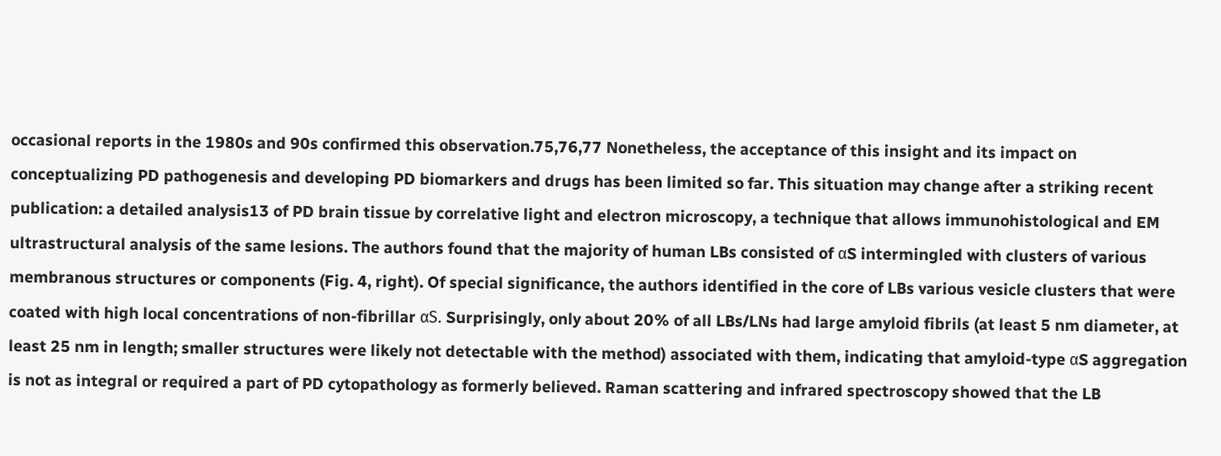occasional reports in the 1980s and 90s confirmed this observation.75,76,77 Nonetheless, the acceptance of this insight and its impact on conceptualizing PD pathogenesis and developing PD biomarkers and drugs has been limited so far. This situation may change after a striking recent publication: a detailed analysis13 of PD brain tissue by correlative light and electron microscopy, a technique that allows immunohistological and EM ultrastructural analysis of the same lesions. The authors found that the majority of human LBs consisted of αS intermingled with clusters of various membranous structures or components (Fig. 4, right). Of special significance, the authors identified in the core of LBs various vesicle clusters that were coated with high local concentrations of non-fibrillar αS. Surprisingly, only about 20% of all LBs/LNs had large amyloid fibrils (at least 5 nm diameter, at least 25 nm in length; smaller structures were likely not detectable with the method) associated with them, indicating that amyloid-type αS aggregation is not as integral or required a part of PD cytopathology as formerly believed. Raman scattering and infrared spectroscopy showed that the LB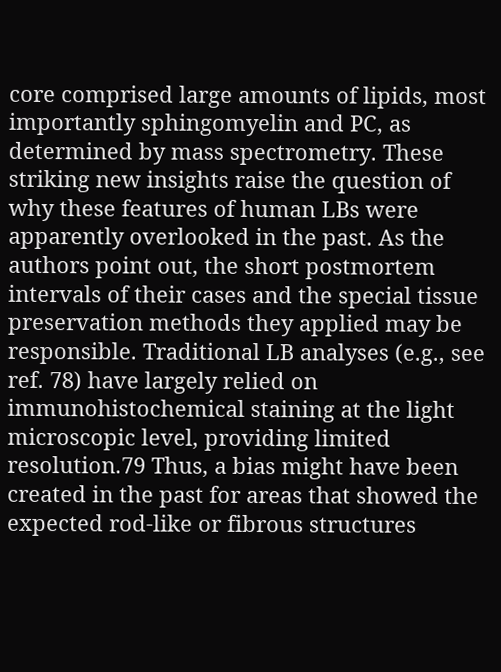core comprised large amounts of lipids, most importantly sphingomyelin and PC, as determined by mass spectrometry. These striking new insights raise the question of why these features of human LBs were apparently overlooked in the past. As the authors point out, the short postmortem intervals of their cases and the special tissue preservation methods they applied may be responsible. Traditional LB analyses (e.g., see ref. 78) have largely relied on immunohistochemical staining at the light microscopic level, providing limited resolution.79 Thus, a bias might have been created in the past for areas that showed the expected rod-like or fibrous structures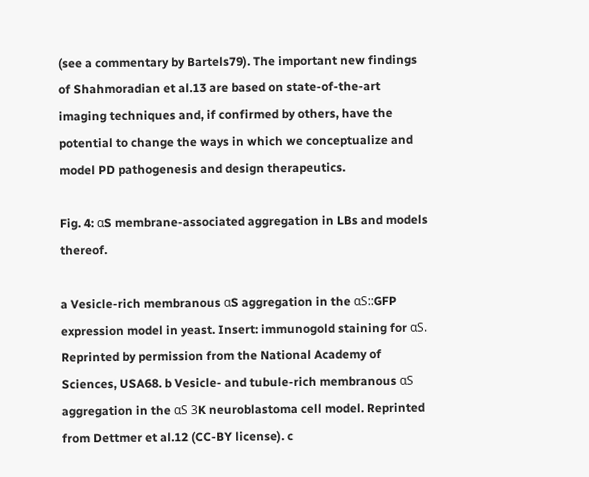(see a commentary by Bartels79). The important new findings of Shahmoradian et al.13 are based on state-of-the-art imaging techniques and, if confirmed by others, have the potential to change the ways in which we conceptualize and model PD pathogenesis and design therapeutics.

Fig. 4: αS membrane-associated aggregation in LBs and models thereof.

a Vesicle-rich membranous αS aggregation in the αS::GFP expression model in yeast. Insert: immunogold staining for αS. Reprinted by permission from the National Academy of Sciences, USA68. b Vesicle- and tubule-rich membranous αS aggregation in the αS 3K neuroblastoma cell model. Reprinted from Dettmer et al.12 (CC-BY license). c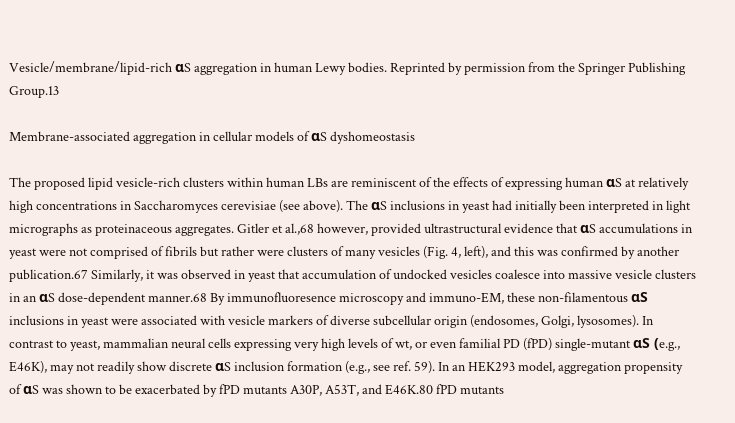Vesicle/membrane/lipid-rich αS aggregation in human Lewy bodies. Reprinted by permission from the Springer Publishing Group.13

Membrane-associated aggregation in cellular models of αS dyshomeostasis

The proposed lipid vesicle-rich clusters within human LBs are reminiscent of the effects of expressing human αS at relatively high concentrations in Saccharomyces cerevisiae (see above). The αS inclusions in yeast had initially been interpreted in light micrographs as proteinaceous aggregates. Gitler et al.,68 however, provided ultrastructural evidence that αS accumulations in yeast were not comprised of fibrils but rather were clusters of many vesicles (Fig. 4, left), and this was confirmed by another publication.67 Similarly, it was observed in yeast that accumulation of undocked vesicles coalesce into massive vesicle clusters in an αS dose-dependent manner.68 By immunofluoresence microscopy and immuno-EM, these non-filamentous αS inclusions in yeast were associated with vesicle markers of diverse subcellular origin (endosomes, Golgi, lysosomes). In contrast to yeast, mammalian neural cells expressing very high levels of wt, or even familial PD (fPD) single-mutant αS (e.g., E46K), may not readily show discrete αS inclusion formation (e.g., see ref. 59). In an HEK293 model, aggregation propensity of αS was shown to be exacerbated by fPD mutants A30P, A53T, and E46K.80 fPD mutants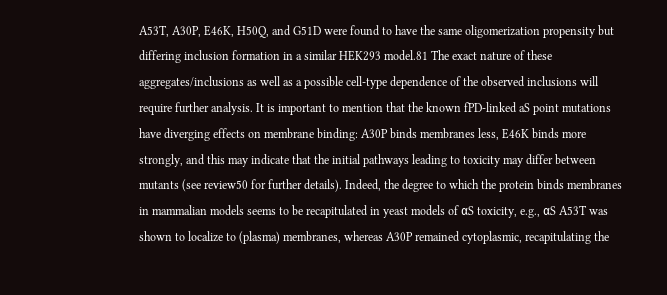A53T, A30P, E46K, H50Q, and G51D were found to have the same oligomerization propensity but differing inclusion formation in a similar HEK293 model.81 The exact nature of these aggregates/inclusions as well as a possible cell-type dependence of the observed inclusions will require further analysis. It is important to mention that the known fPD-linked aS point mutations have diverging effects on membrane binding: A30P binds membranes less, E46K binds more strongly, and this may indicate that the initial pathways leading to toxicity may differ between mutants (see review50 for further details). Indeed, the degree to which the protein binds membranes in mammalian models seems to be recapitulated in yeast models of αS toxicity, e.g., αS A53T was shown to localize to (plasma) membranes, whereas A30P remained cytoplasmic, recapitulating the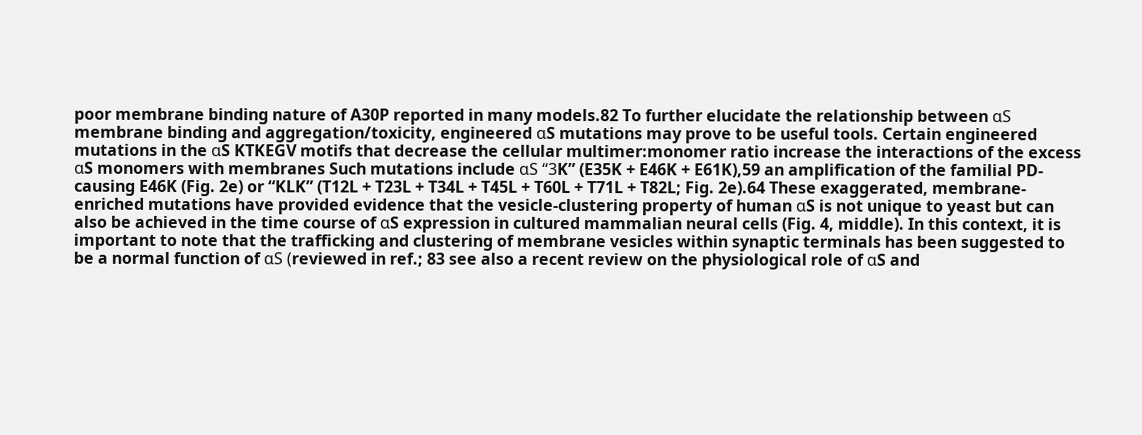poor membrane binding nature of A30P reported in many models.82 To further elucidate the relationship between αS membrane binding and aggregation/toxicity, engineered αS mutations may prove to be useful tools. Certain engineered mutations in the αS KTKEGV motifs that decrease the cellular multimer:monomer ratio increase the interactions of the excess αS monomers with membranes Such mutations include αS “3K” (E35K + E46K + E61K),59 an amplification of the familial PD-causing E46K (Fig. 2e) or “KLK” (T12L + T23L + T34L + T45L + T60L + T71L + T82L; Fig. 2e).64 These exaggerated, membrane-enriched mutations have provided evidence that the vesicle-clustering property of human αS is not unique to yeast but can also be achieved in the time course of αS expression in cultured mammalian neural cells (Fig. 4, middle). In this context, it is important to note that the trafficking and clustering of membrane vesicles within synaptic terminals has been suggested to be a normal function of αS (reviewed in ref.; 83 see also a recent review on the physiological role of αS and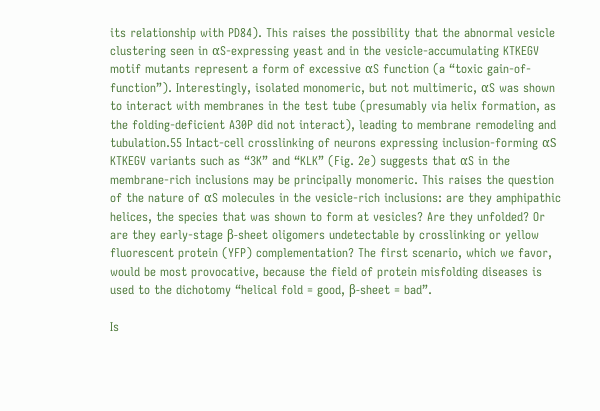its relationship with PD84). This raises the possibility that the abnormal vesicle clustering seen in αS-expressing yeast and in the vesicle-accumulating KTKEGV motif mutants represent a form of excessive αS function (a “toxic gain-of-function”). Interestingly, isolated monomeric, but not multimeric, αS was shown to interact with membranes in the test tube (presumably via helix formation, as the folding-deficient A30P did not interact), leading to membrane remodeling and tubulation.55 Intact-cell crosslinking of neurons expressing inclusion-forming αS KTKEGV variants such as “3K” and “KLK” (Fig. 2e) suggests that αS in the membrane-rich inclusions may be principally monomeric. This raises the question of the nature of αS molecules in the vesicle-rich inclusions: are they amphipathic helices, the species that was shown to form at vesicles? Are they unfolded? Or are they early-stage β-sheet oligomers undetectable by crosslinking or yellow fluorescent protein (YFP) complementation? The first scenario, which we favor, would be most provocative, because the field of protein misfolding diseases is used to the dichotomy “helical fold = good, β-sheet = bad”.

Is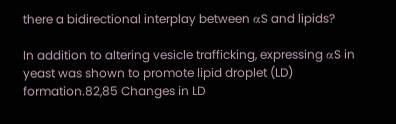there a bidirectional interplay between αS and lipids?

In addition to altering vesicle trafficking, expressing αS in yeast was shown to promote lipid droplet (LD) formation.82,85 Changes in LD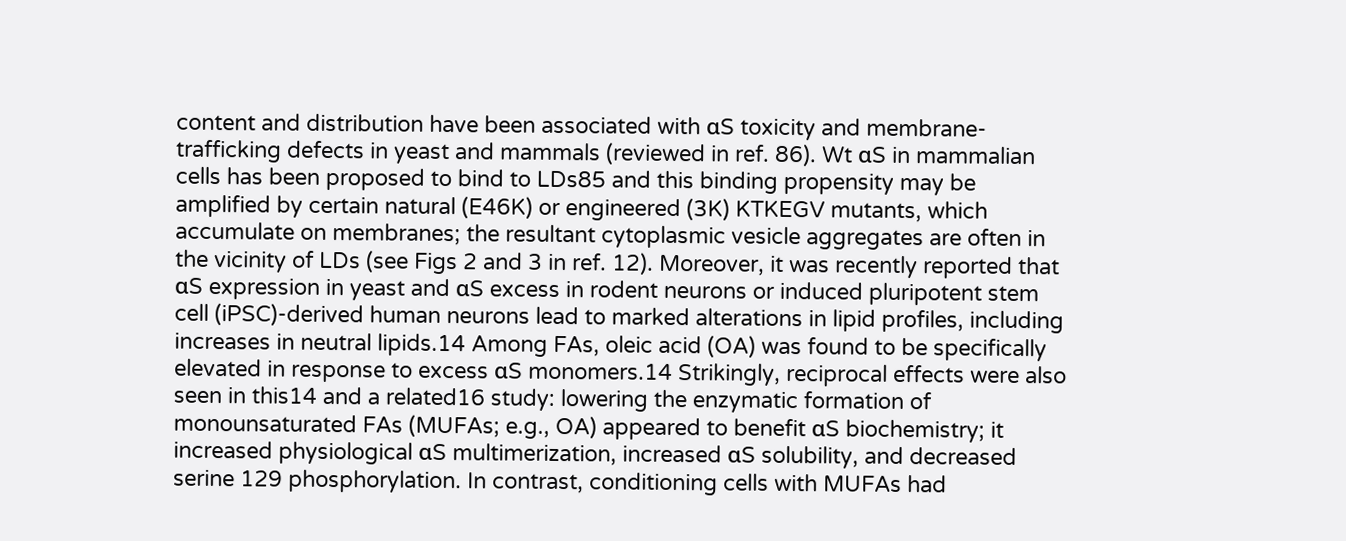content and distribution have been associated with αS toxicity and membrane-trafficking defects in yeast and mammals (reviewed in ref. 86). Wt αS in mammalian cells has been proposed to bind to LDs85 and this binding propensity may be amplified by certain natural (E46K) or engineered (3K) KTKEGV mutants, which accumulate on membranes; the resultant cytoplasmic vesicle aggregates are often in the vicinity of LDs (see Figs 2 and 3 in ref. 12). Moreover, it was recently reported that αS expression in yeast and αS excess in rodent neurons or induced pluripotent stem cell (iPSC)-derived human neurons lead to marked alterations in lipid profiles, including increases in neutral lipids.14 Among FAs, oleic acid (OA) was found to be specifically elevated in response to excess αS monomers.14 Strikingly, reciprocal effects were also seen in this14 and a related16 study: lowering the enzymatic formation of monounsaturated FAs (MUFAs; e.g., OA) appeared to benefit αS biochemistry; it increased physiological αS multimerization, increased αS solubility, and decreased serine 129 phosphorylation. In contrast, conditioning cells with MUFAs had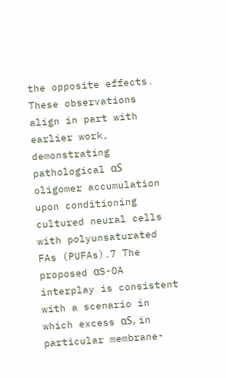the opposite effects. These observations align in part with earlier work, demonstrating pathological αS oligomer accumulation upon conditioning cultured neural cells with polyunsaturated FAs (PUFAs).7 The proposed αS-OA interplay is consistent with a scenario in which excess αS, in particular membrane-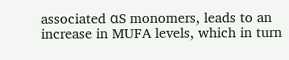associated αS monomers, leads to an increase in MUFA levels, which in turn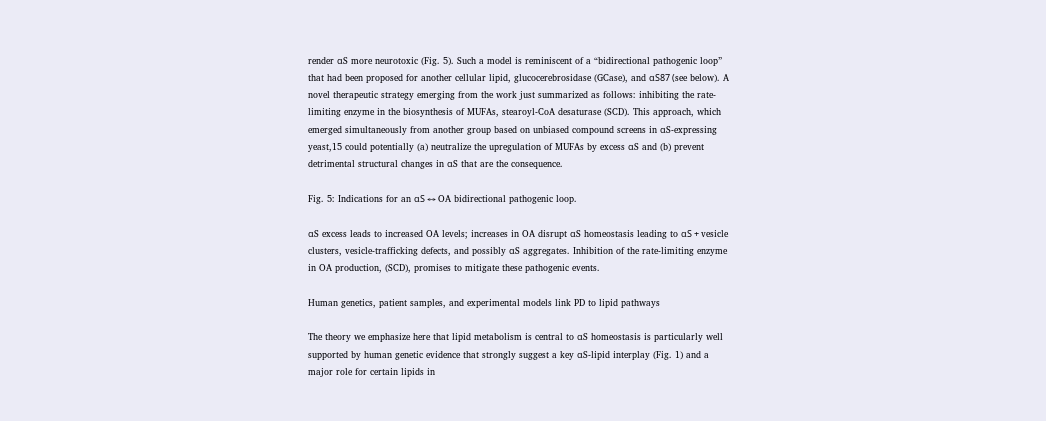render αS more neurotoxic (Fig. 5). Such a model is reminiscent of a “bidirectional pathogenic loop” that had been proposed for another cellular lipid, glucocerebrosidase (GCase), and αS87 (see below). A novel therapeutic strategy emerging from the work just summarized as follows: inhibiting the rate-limiting enzyme in the biosynthesis of MUFAs, stearoyl-CoA desaturase (SCD). This approach, which emerged simultaneously from another group based on unbiased compound screens in αS-expressing yeast,15 could potentially (a) neutralize the upregulation of MUFAs by excess αS and (b) prevent detrimental structural changes in αS that are the consequence.

Fig. 5: Indications for an αS ↔ OA bidirectional pathogenic loop.

αS excess leads to increased OA levels; increases in OA disrupt αS homeostasis leading to αS + vesicle clusters, vesicle-trafficking defects, and possibly αS aggregates. Inhibition of the rate-limiting enzyme in OA production, (SCD), promises to mitigate these pathogenic events.

Human genetics, patient samples, and experimental models link PD to lipid pathways

The theory we emphasize here that lipid metabolism is central to αS homeostasis is particularly well supported by human genetic evidence that strongly suggest a key αS-lipid interplay (Fig. 1) and a major role for certain lipids in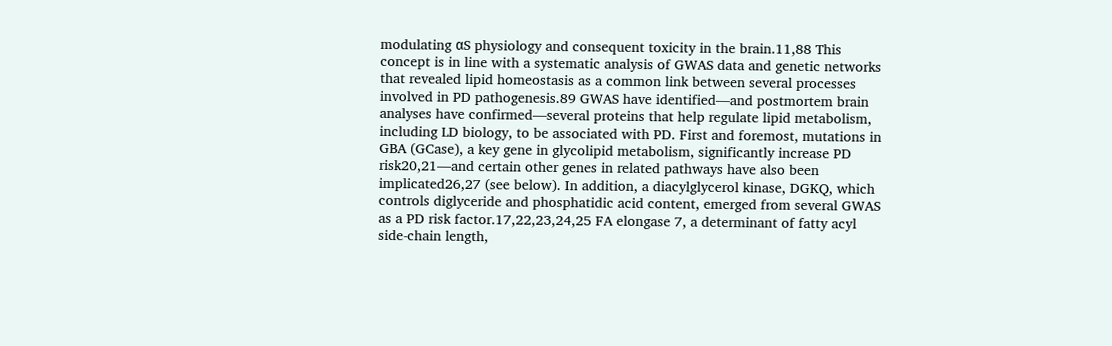modulating αS physiology and consequent toxicity in the brain.11,88 This concept is in line with a systematic analysis of GWAS data and genetic networks that revealed lipid homeostasis as a common link between several processes involved in PD pathogenesis.89 GWAS have identified—and postmortem brain analyses have confirmed—several proteins that help regulate lipid metabolism, including LD biology, to be associated with PD. First and foremost, mutations in GBA (GCase), a key gene in glycolipid metabolism, significantly increase PD risk20,21—and certain other genes in related pathways have also been implicated26,27 (see below). In addition, a diacylglycerol kinase, DGKQ, which controls diglyceride and phosphatidic acid content, emerged from several GWAS as a PD risk factor.17,22,23,24,25 FA elongase 7, a determinant of fatty acyl side-chain length,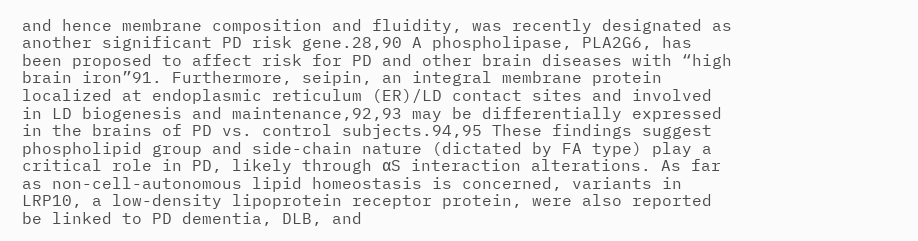and hence membrane composition and fluidity, was recently designated as another significant PD risk gene.28,90 A phospholipase, PLA2G6, has been proposed to affect risk for PD and other brain diseases with “high brain iron”91. Furthermore, seipin, an integral membrane protein localized at endoplasmic reticulum (ER)/LD contact sites and involved in LD biogenesis and maintenance,92,93 may be differentially expressed in the brains of PD vs. control subjects.94,95 These findings suggest phospholipid group and side-chain nature (dictated by FA type) play a critical role in PD, likely through αS interaction alterations. As far as non-cell-autonomous lipid homeostasis is concerned, variants in LRP10, a low-density lipoprotein receptor protein, were also reported be linked to PD dementia, DLB, and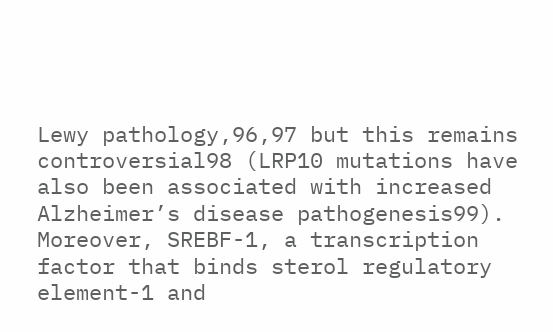Lewy pathology,96,97 but this remains controversial98 (LRP10 mutations have also been associated with increased Alzheimer’s disease pathogenesis99). Moreover, SREBF-1, a transcription factor that binds sterol regulatory element-1 and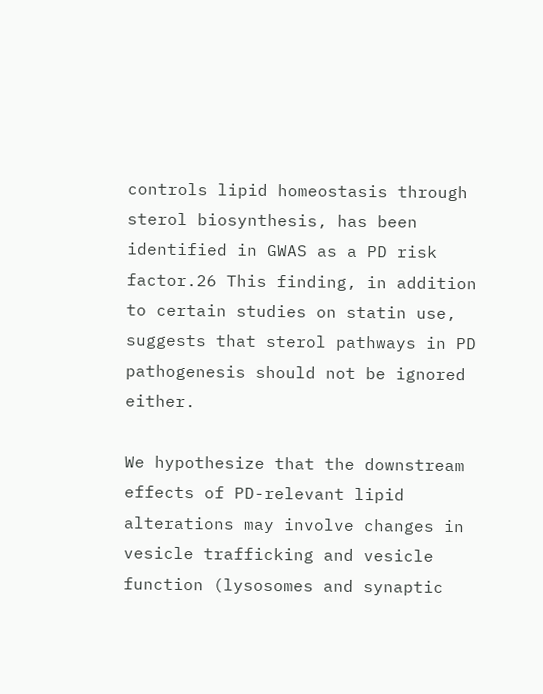controls lipid homeostasis through sterol biosynthesis, has been identified in GWAS as a PD risk factor.26 This finding, in addition to certain studies on statin use, suggests that sterol pathways in PD pathogenesis should not be ignored either.

We hypothesize that the downstream effects of PD-relevant lipid alterations may involve changes in vesicle trafficking and vesicle function (lysosomes and synaptic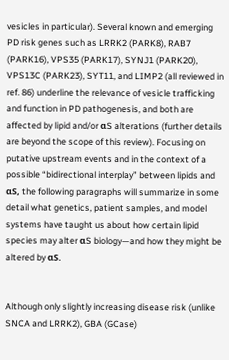vesicles in particular). Several known and emerging PD risk genes such as LRRK2 (PARK8), RAB7 (PARK16), VPS35 (PARK17), SYNJ1 (PARK20), VPS13C (PARK23), SYT11, and LIMP2 (all reviewed in ref. 86) underline the relevance of vesicle trafficking and function in PD pathogenesis, and both are affected by lipid and/or αS alterations (further details are beyond the scope of this review). Focusing on putative upstream events and in the context of a possible “bidirectional interplay” between lipids and αS, the following paragraphs will summarize in some detail what genetics, patient samples, and model systems have taught us about how certain lipid species may alter αS biology—and how they might be altered by αS.


Although only slightly increasing disease risk (unlike SNCA and LRRK2), GBA (GCase)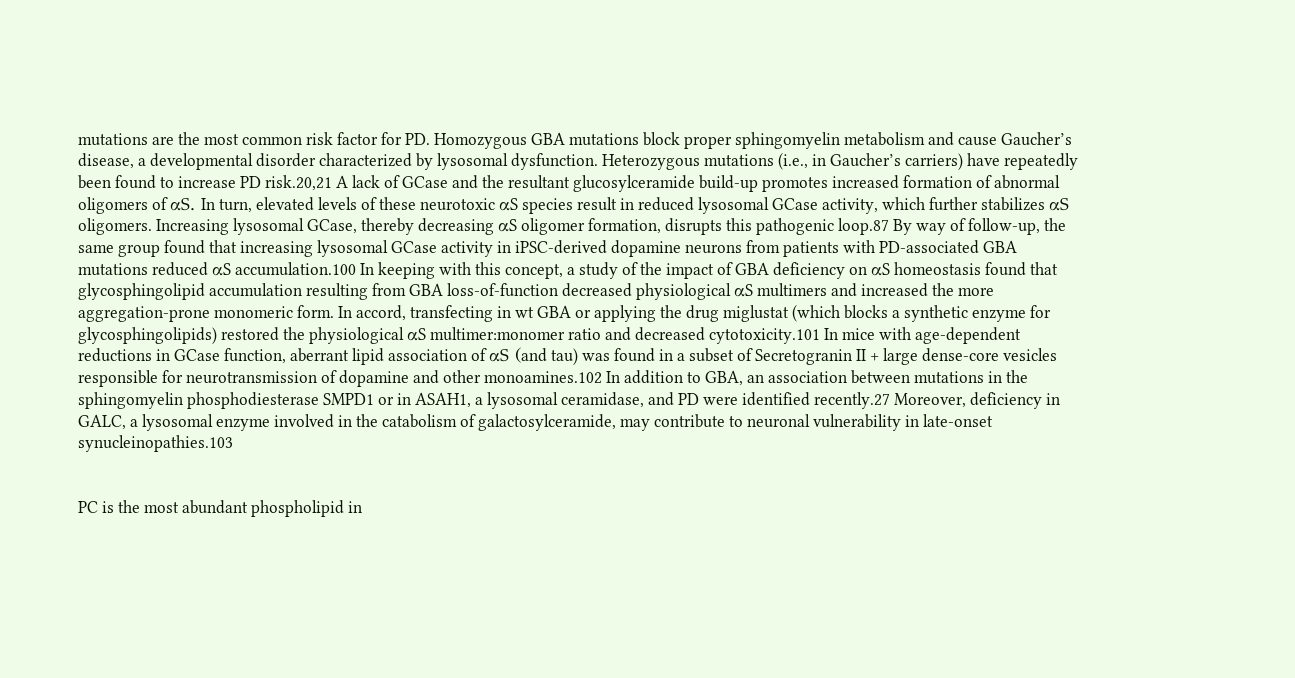mutations are the most common risk factor for PD. Homozygous GBA mutations block proper sphingomyelin metabolism and cause Gaucher’s disease, a developmental disorder characterized by lysosomal dysfunction. Heterozygous mutations (i.e., in Gaucher’s carriers) have repeatedly been found to increase PD risk.20,21 A lack of GCase and the resultant glucosylceramide build-up promotes increased formation of abnormal oligomers of αS. In turn, elevated levels of these neurotoxic αS species result in reduced lysosomal GCase activity, which further stabilizes αS oligomers. Increasing lysosomal GCase, thereby decreasing αS oligomer formation, disrupts this pathogenic loop.87 By way of follow-up, the same group found that increasing lysosomal GCase activity in iPSC-derived dopamine neurons from patients with PD-associated GBA mutations reduced αS accumulation.100 In keeping with this concept, a study of the impact of GBA deficiency on αS homeostasis found that glycosphingolipid accumulation resulting from GBA loss-of-function decreased physiological αS multimers and increased the more aggregation-prone monomeric form. In accord, transfecting in wt GBA or applying the drug miglustat (which blocks a synthetic enzyme for glycosphingolipids) restored the physiological αS multimer:monomer ratio and decreased cytotoxicity.101 In mice with age-dependent reductions in GCase function, aberrant lipid association of αS (and tau) was found in a subset of Secretogranin II + large dense-core vesicles responsible for neurotransmission of dopamine and other monoamines.102 In addition to GBA, an association between mutations in the sphingomyelin phosphodiesterase SMPD1 or in ASAH1, a lysosomal ceramidase, and PD were identified recently.27 Moreover, deficiency in GALC, a lysosomal enzyme involved in the catabolism of galactosylceramide, may contribute to neuronal vulnerability in late-onset synucleinopathies.103


PC is the most abundant phospholipid in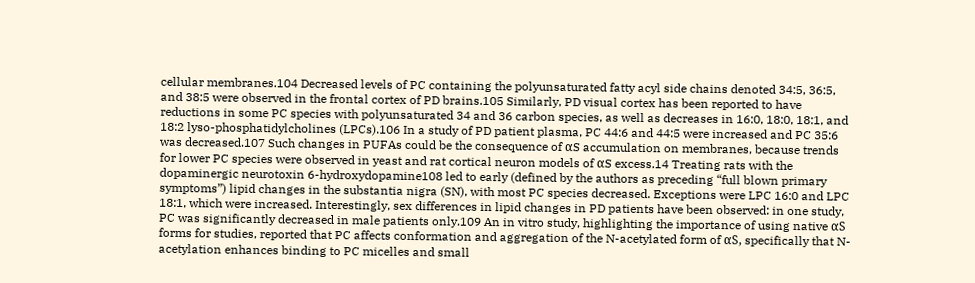cellular membranes.104 Decreased levels of PC containing the polyunsaturated fatty acyl side chains denoted 34:5, 36:5, and 38:5 were observed in the frontal cortex of PD brains.105 Similarly, PD visual cortex has been reported to have reductions in some PC species with polyunsaturated 34 and 36 carbon species, as well as decreases in 16:0, 18:0, 18:1, and 18:2 lyso-phosphatidylcholines (LPCs).106 In a study of PD patient plasma, PC 44:6 and 44:5 were increased and PC 35:6 was decreased.107 Such changes in PUFAs could be the consequence of αS accumulation on membranes, because trends for lower PC species were observed in yeast and rat cortical neuron models of αS excess.14 Treating rats with the dopaminergic neurotoxin 6-hydroxydopamine108 led to early (defined by the authors as preceding “full blown primary symptoms”) lipid changes in the substantia nigra (SN), with most PC species decreased. Exceptions were LPC 16:0 and LPC 18:1, which were increased. Interestingly, sex differences in lipid changes in PD patients have been observed: in one study, PC was significantly decreased in male patients only.109 An in vitro study, highlighting the importance of using native αS forms for studies, reported that PC affects conformation and aggregation of the N-acetylated form of αS, specifically that N-acetylation enhances binding to PC micelles and small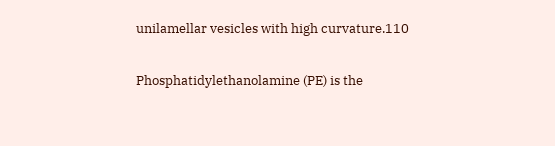unilamellar vesicles with high curvature.110


Phosphatidylethanolamine (PE) is the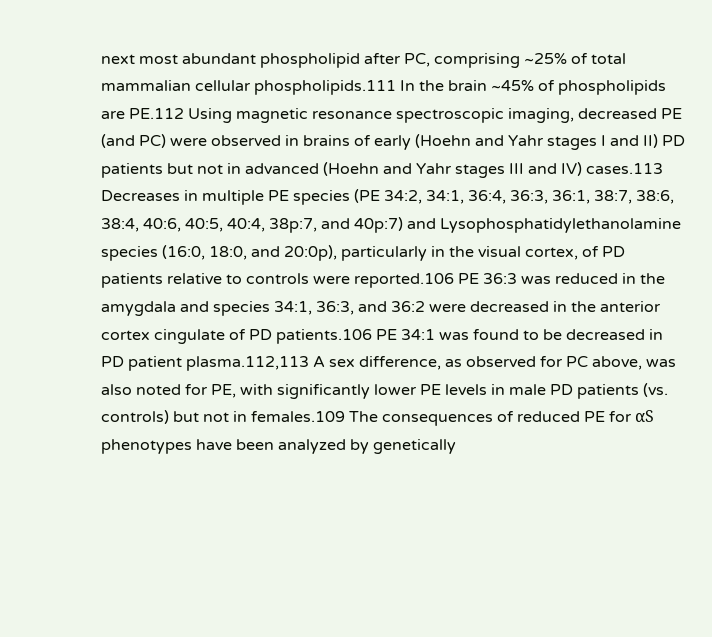next most abundant phospholipid after PC, comprising ~25% of total mammalian cellular phospholipids.111 In the brain ~45% of phospholipids are PE.112 Using magnetic resonance spectroscopic imaging, decreased PE (and PC) were observed in brains of early (Hoehn and Yahr stages I and II) PD patients but not in advanced (Hoehn and Yahr stages III and IV) cases.113 Decreases in multiple PE species (PE 34:2, 34:1, 36:4, 36:3, 36:1, 38:7, 38:6, 38:4, 40:6, 40:5, 40:4, 38p:7, and 40p:7) and Lysophosphatidylethanolamine species (16:0, 18:0, and 20:0p), particularly in the visual cortex, of PD patients relative to controls were reported.106 PE 36:3 was reduced in the amygdala and species 34:1, 36:3, and 36:2 were decreased in the anterior cortex cingulate of PD patients.106 PE 34:1 was found to be decreased in PD patient plasma.112,113 A sex difference, as observed for PC above, was also noted for PE, with significantly lower PE levels in male PD patients (vs. controls) but not in females.109 The consequences of reduced PE for αS phenotypes have been analyzed by genetically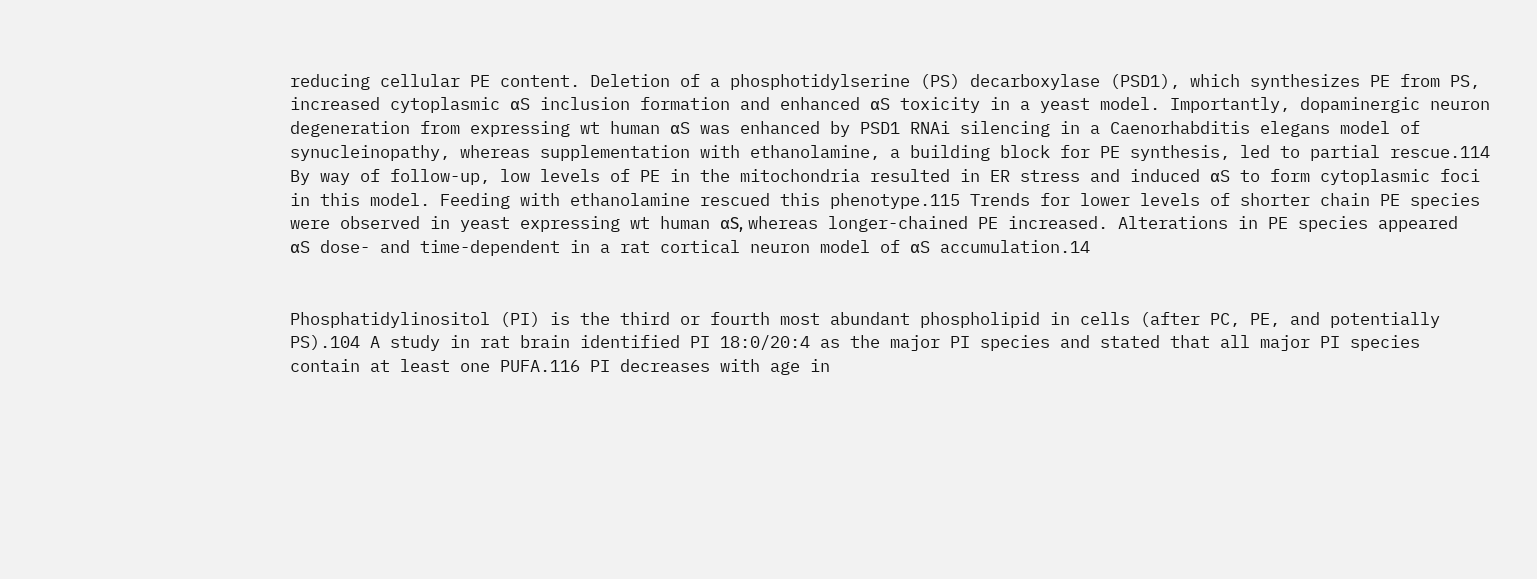reducing cellular PE content. Deletion of a phosphotidylserine (PS) decarboxylase (PSD1), which synthesizes PE from PS, increased cytoplasmic αS inclusion formation and enhanced αS toxicity in a yeast model. Importantly, dopaminergic neuron degeneration from expressing wt human αS was enhanced by PSD1 RNAi silencing in a Caenorhabditis elegans model of synucleinopathy, whereas supplementation with ethanolamine, a building block for PE synthesis, led to partial rescue.114 By way of follow-up, low levels of PE in the mitochondria resulted in ER stress and induced αS to form cytoplasmic foci in this model. Feeding with ethanolamine rescued this phenotype.115 Trends for lower levels of shorter chain PE species were observed in yeast expressing wt human αS, whereas longer-chained PE increased. Alterations in PE species appeared αS dose- and time-dependent in a rat cortical neuron model of αS accumulation.14


Phosphatidylinositol (PI) is the third or fourth most abundant phospholipid in cells (after PC, PE, and potentially PS).104 A study in rat brain identified PI 18:0/20:4 as the major PI species and stated that all major PI species contain at least one PUFA.116 PI decreases with age in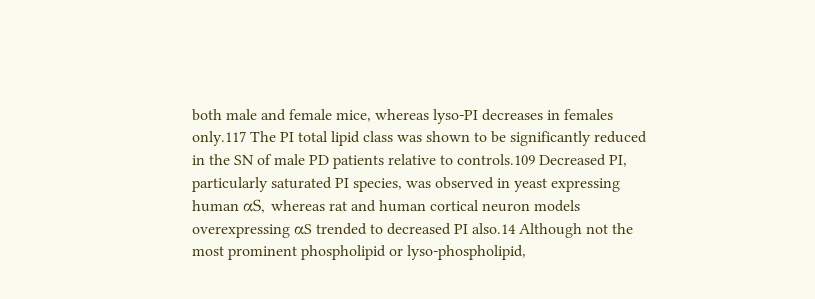both male and female mice, whereas lyso-PI decreases in females only.117 The PI total lipid class was shown to be significantly reduced in the SN of male PD patients relative to controls.109 Decreased PI, particularly saturated PI species, was observed in yeast expressing human αS, whereas rat and human cortical neuron models overexpressing αS trended to decreased PI also.14 Although not the most prominent phospholipid or lyso-phospholipid,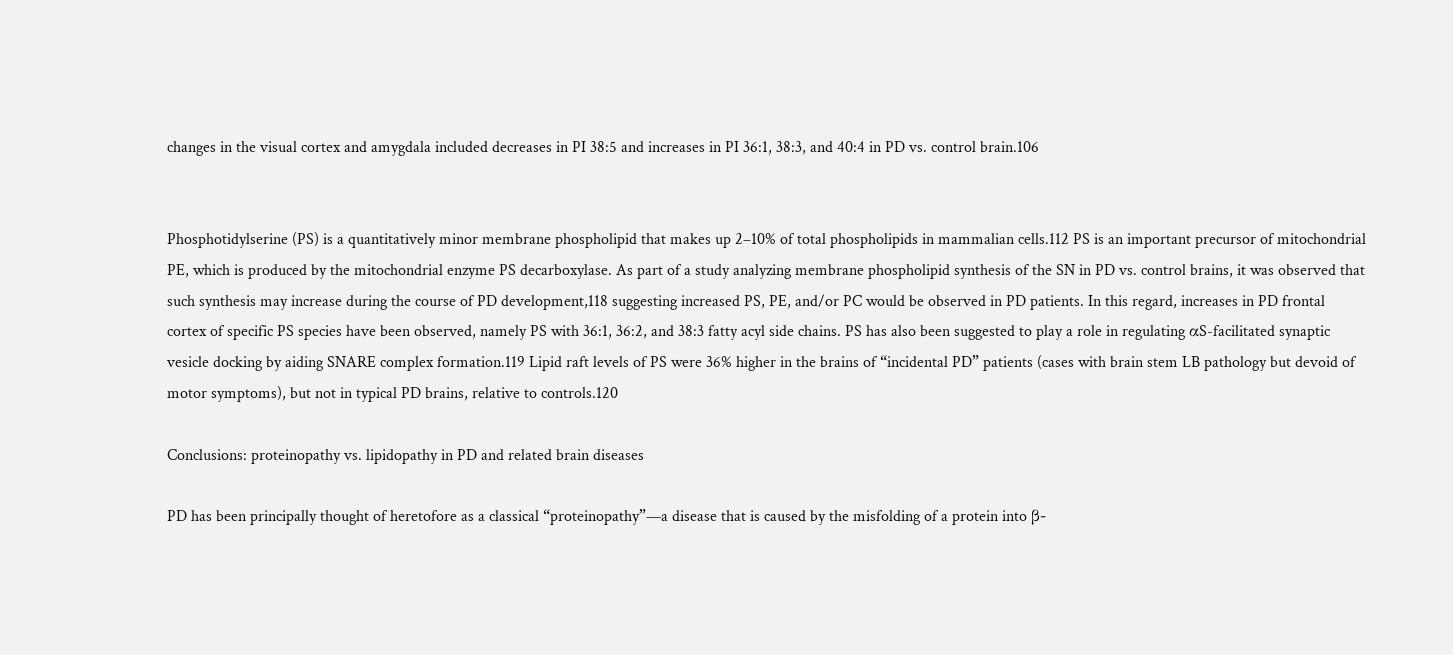changes in the visual cortex and amygdala included decreases in PI 38:5 and increases in PI 36:1, 38:3, and 40:4 in PD vs. control brain.106


Phosphotidylserine (PS) is a quantitatively minor membrane phospholipid that makes up 2–10% of total phospholipids in mammalian cells.112 PS is an important precursor of mitochondrial PE, which is produced by the mitochondrial enzyme PS decarboxylase. As part of a study analyzing membrane phospholipid synthesis of the SN in PD vs. control brains, it was observed that such synthesis may increase during the course of PD development,118 suggesting increased PS, PE, and/or PC would be observed in PD patients. In this regard, increases in PD frontal cortex of specific PS species have been observed, namely PS with 36:1, 36:2, and 38:3 fatty acyl side chains. PS has also been suggested to play a role in regulating αS-facilitated synaptic vesicle docking by aiding SNARE complex formation.119 Lipid raft levels of PS were 36% higher in the brains of “incidental PD” patients (cases with brain stem LB pathology but devoid of motor symptoms), but not in typical PD brains, relative to controls.120

Conclusions: proteinopathy vs. lipidopathy in PD and related brain diseases

PD has been principally thought of heretofore as a classical “proteinopathy”—a disease that is caused by the misfolding of a protein into β-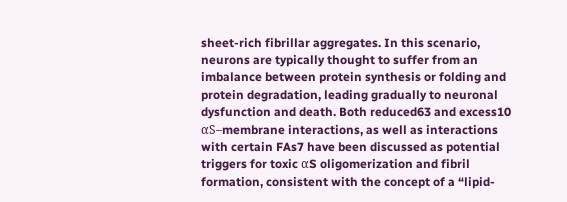sheet-rich fibrillar aggregates. In this scenario, neurons are typically thought to suffer from an imbalance between protein synthesis or folding and protein degradation, leading gradually to neuronal dysfunction and death. Both reduced63 and excess10 αS–membrane interactions, as well as interactions with certain FAs7 have been discussed as potential triggers for toxic αS oligomerization and fibril formation, consistent with the concept of a “lipid-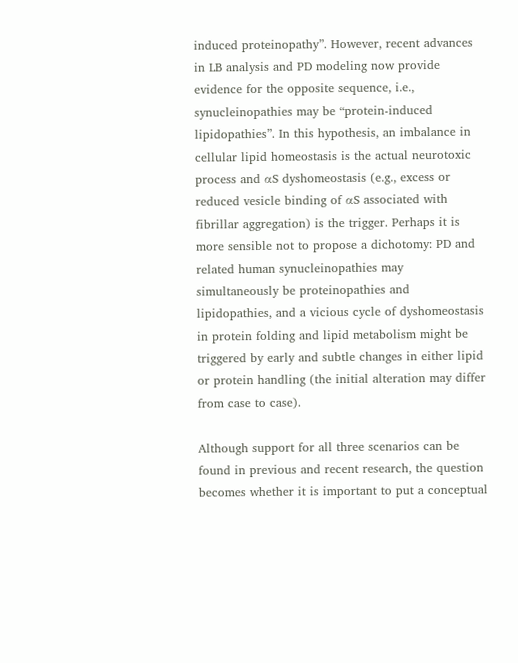induced proteinopathy”. However, recent advances in LB analysis and PD modeling now provide evidence for the opposite sequence, i.e., synucleinopathies may be “protein-induced lipidopathies”. In this hypothesis, an imbalance in cellular lipid homeostasis is the actual neurotoxic process and αS dyshomeostasis (e.g., excess or reduced vesicle binding of αS associated with fibrillar aggregation) is the trigger. Perhaps it is more sensible not to propose a dichotomy: PD and related human synucleinopathies may simultaneously be proteinopathies and lipidopathies, and a vicious cycle of dyshomeostasis in protein folding and lipid metabolism might be triggered by early and subtle changes in either lipid or protein handling (the initial alteration may differ from case to case).

Although support for all three scenarios can be found in previous and recent research, the question becomes whether it is important to put a conceptual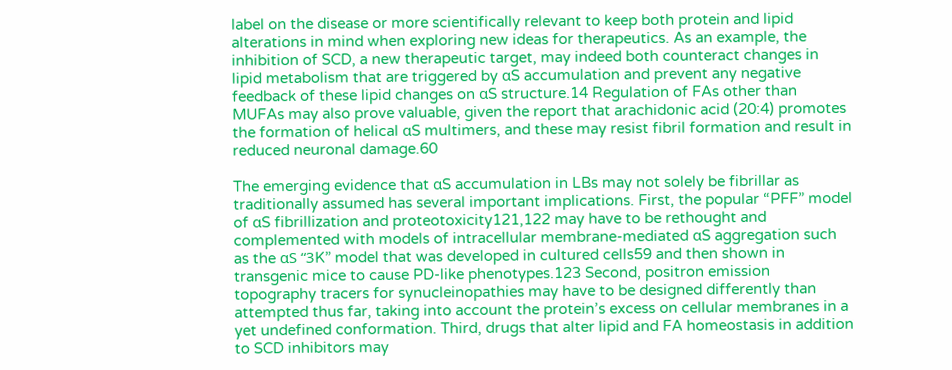label on the disease or more scientifically relevant to keep both protein and lipid alterations in mind when exploring new ideas for therapeutics. As an example, the inhibition of SCD, a new therapeutic target, may indeed both counteract changes in lipid metabolism that are triggered by αS accumulation and prevent any negative feedback of these lipid changes on αS structure.14 Regulation of FAs other than MUFAs may also prove valuable, given the report that arachidonic acid (20:4) promotes the formation of helical αS multimers, and these may resist fibril formation and result in reduced neuronal damage.60

The emerging evidence that αS accumulation in LBs may not solely be fibrillar as traditionally assumed has several important implications. First, the popular “PFF” model of αS fibrillization and proteotoxicity121,122 may have to be rethought and complemented with models of intracellular membrane-mediated αS aggregation such as the αS “3K” model that was developed in cultured cells59 and then shown in transgenic mice to cause PD-like phenotypes.123 Second, positron emission topography tracers for synucleinopathies may have to be designed differently than attempted thus far, taking into account the protein’s excess on cellular membranes in a yet undefined conformation. Third, drugs that alter lipid and FA homeostasis in addition to SCD inhibitors may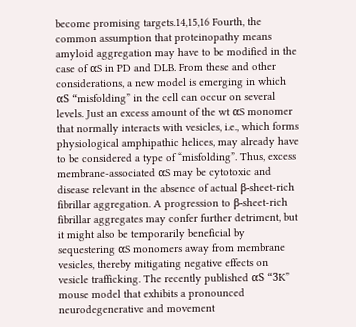become promising targets.14,15,16 Fourth, the common assumption that proteinopathy means amyloid aggregation may have to be modified in the case of αS in PD and DLB. From these and other considerations, a new model is emerging in which αS “misfolding” in the cell can occur on several levels. Just an excess amount of the wt αS monomer that normally interacts with vesicles, i.e., which forms physiological amphipathic helices, may already have to be considered a type of “misfolding”. Thus, excess membrane-associated αS may be cytotoxic and disease relevant in the absence of actual β-sheet-rich fibrillar aggregation. A progression to β-sheet-rich fibrillar aggregates may confer further detriment, but it might also be temporarily beneficial by sequestering αS monomers away from membrane vesicles, thereby mitigating negative effects on vesicle trafficking. The recently published αS “3K” mouse model that exhibits a pronounced neurodegenerative and movement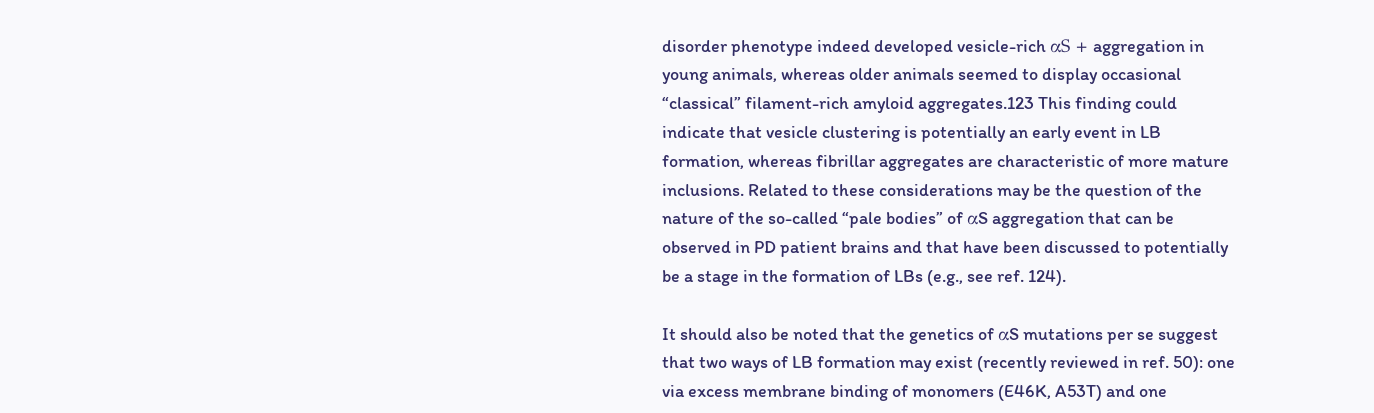disorder phenotype indeed developed vesicle-rich αS + aggregation in young animals, whereas older animals seemed to display occasional “classical” filament-rich amyloid aggregates.123 This finding could indicate that vesicle clustering is potentially an early event in LB formation, whereas fibrillar aggregates are characteristic of more mature inclusions. Related to these considerations may be the question of the nature of the so-called “pale bodies” of αS aggregation that can be observed in PD patient brains and that have been discussed to potentially be a stage in the formation of LBs (e.g., see ref. 124).

It should also be noted that the genetics of αS mutations per se suggest that two ways of LB formation may exist (recently reviewed in ref. 50): one via excess membrane binding of monomers (E46K, A53T) and one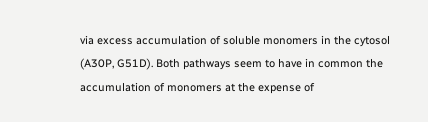via excess accumulation of soluble monomers in the cytosol (A30P, G51D). Both pathways seem to have in common the accumulation of monomers at the expense of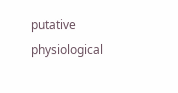putative physiological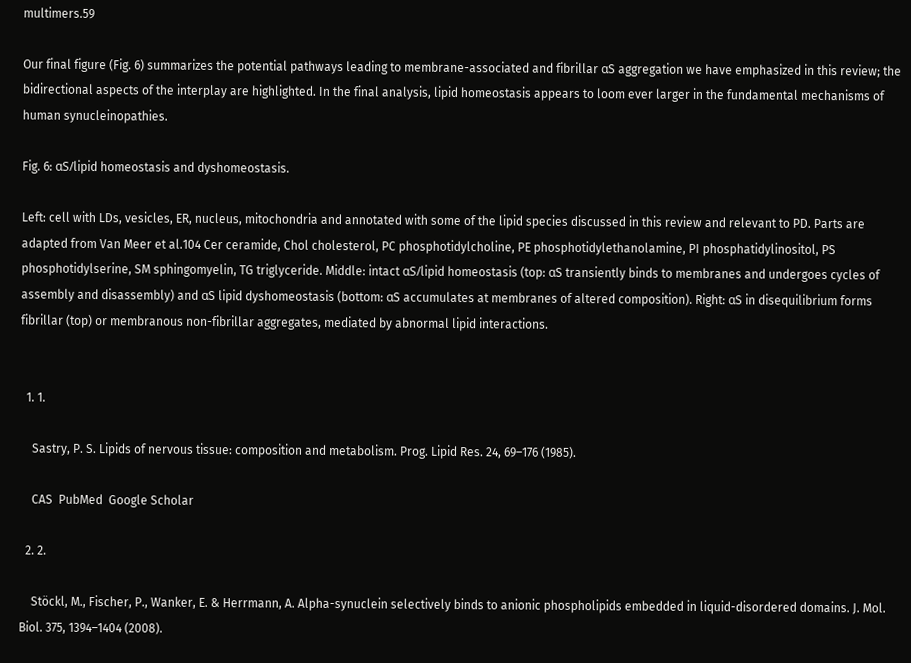multimers.59

Our final figure (Fig. 6) summarizes the potential pathways leading to membrane-associated and fibrillar αS aggregation we have emphasized in this review; the bidirectional aspects of the interplay are highlighted. In the final analysis, lipid homeostasis appears to loom ever larger in the fundamental mechanisms of human synucleinopathies.

Fig. 6: αS/lipid homeostasis and dyshomeostasis.

Left: cell with LDs, vesicles, ER, nucleus, mitochondria and annotated with some of the lipid species discussed in this review and relevant to PD. Parts are adapted from Van Meer et al.104 Cer ceramide, Chol cholesterol, PC phosphotidylcholine, PE phosphotidylethanolamine, PI phosphatidylinositol, PS phosphotidylserine, SM sphingomyelin, TG triglyceride. Middle: intact αS/lipid homeostasis (top: αS transiently binds to membranes and undergoes cycles of assembly and disassembly) and αS lipid dyshomeostasis (bottom: αS accumulates at membranes of altered composition). Right: αS in disequilibrium forms fibrillar (top) or membranous non-fibrillar aggregates, mediated by abnormal lipid interactions.


  1. 1.

    Sastry, P. S. Lipids of nervous tissue: composition and metabolism. Prog. Lipid Res. 24, 69–176 (1985).

    CAS  PubMed  Google Scholar

  2. 2.

    Stöckl, M., Fischer, P., Wanker, E. & Herrmann, A. Alpha-synuclein selectively binds to anionic phospholipids embedded in liquid-disordered domains. J. Mol. Biol. 375, 1394–1404 (2008).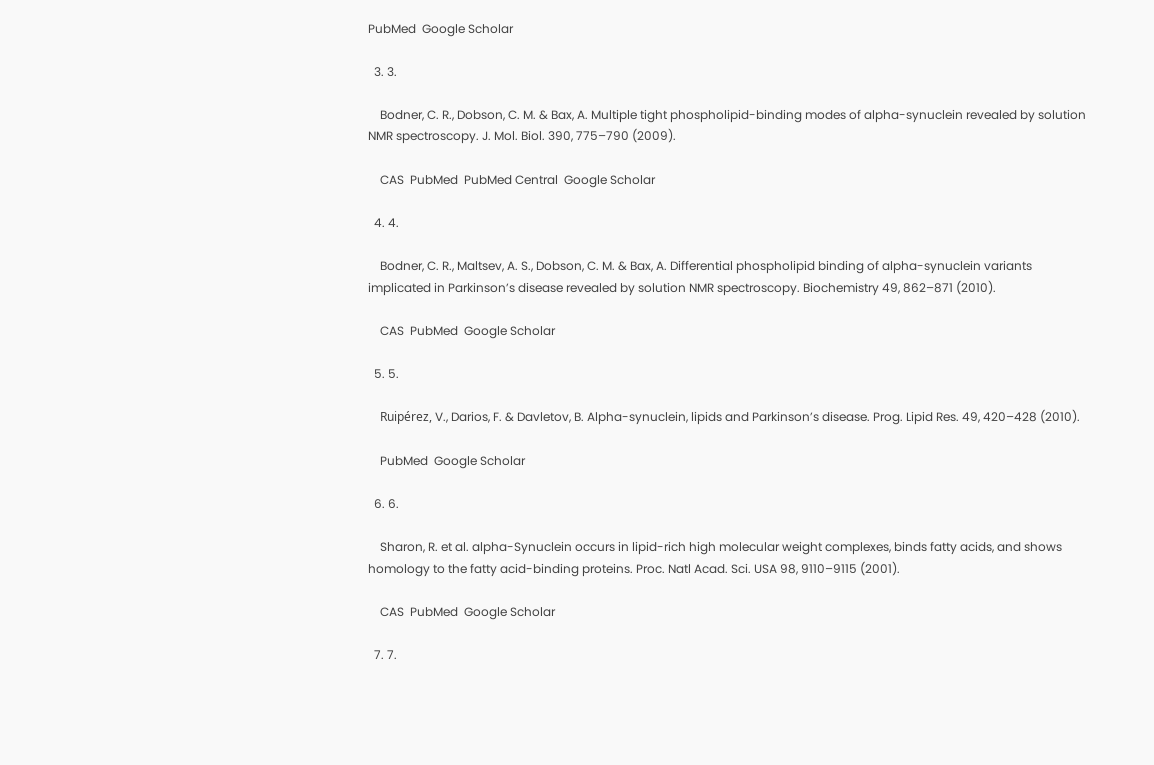PubMed  Google Scholar

  3. 3.

    Bodner, C. R., Dobson, C. M. & Bax, A. Multiple tight phospholipid-binding modes of alpha-synuclein revealed by solution NMR spectroscopy. J. Mol. Biol. 390, 775–790 (2009).

    CAS  PubMed  PubMed Central  Google Scholar

  4. 4.

    Bodner, C. R., Maltsev, A. S., Dobson, C. M. & Bax, A. Differential phospholipid binding of alpha-synuclein variants implicated in Parkinson’s disease revealed by solution NMR spectroscopy. Biochemistry 49, 862–871 (2010).

    CAS  PubMed  Google Scholar

  5. 5.

    Ruipérez, V., Darios, F. & Davletov, B. Alpha-synuclein, lipids and Parkinson’s disease. Prog. Lipid Res. 49, 420–428 (2010).

    PubMed  Google Scholar

  6. 6.

    Sharon, R. et al. alpha-Synuclein occurs in lipid-rich high molecular weight complexes, binds fatty acids, and shows homology to the fatty acid-binding proteins. Proc. Natl Acad. Sci. USA 98, 9110–9115 (2001).

    CAS  PubMed  Google Scholar

  7. 7.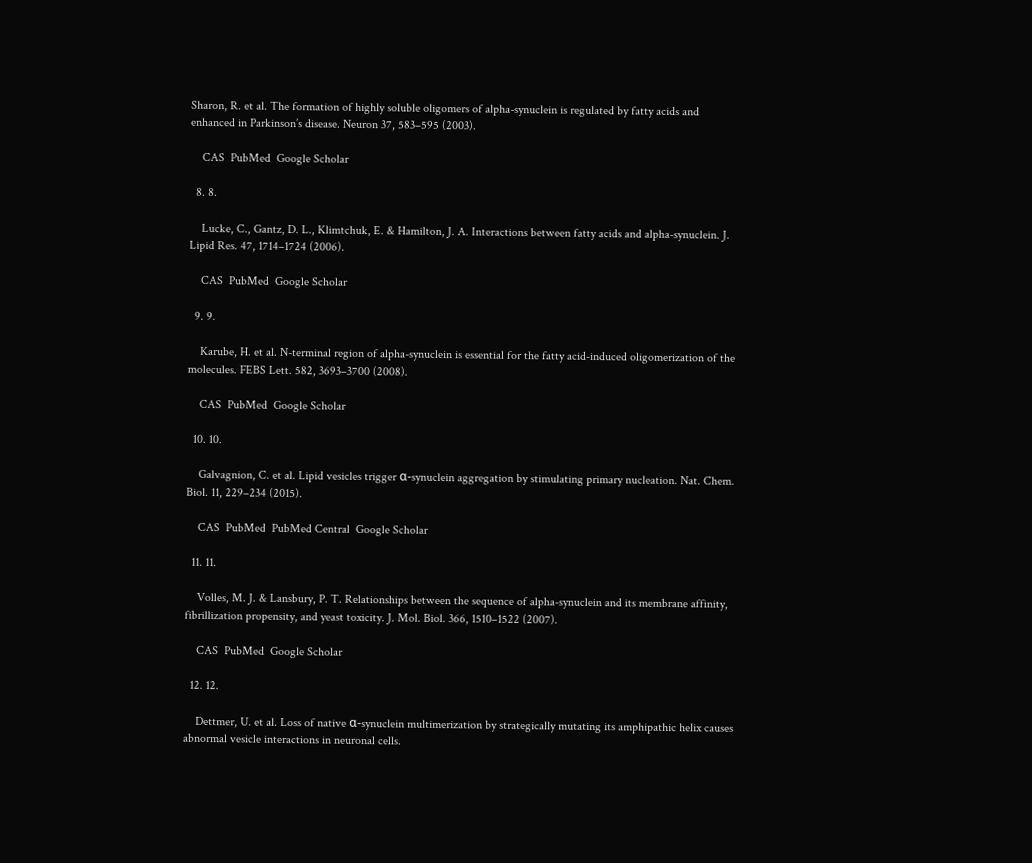Sharon, R. et al. The formation of highly soluble oligomers of alpha-synuclein is regulated by fatty acids and enhanced in Parkinson’s disease. Neuron 37, 583–595 (2003).

    CAS  PubMed  Google Scholar

  8. 8.

    Lucke, C., Gantz, D. L., Klimtchuk, E. & Hamilton, J. A. Interactions between fatty acids and alpha-synuclein. J. Lipid Res. 47, 1714–1724 (2006).

    CAS  PubMed  Google Scholar

  9. 9.

    Karube, H. et al. N-terminal region of alpha-synuclein is essential for the fatty acid-induced oligomerization of the molecules. FEBS Lett. 582, 3693–3700 (2008).

    CAS  PubMed  Google Scholar

  10. 10.

    Galvagnion, C. et al. Lipid vesicles trigger α-synuclein aggregation by stimulating primary nucleation. Nat. Chem. Biol. 11, 229–234 (2015).

    CAS  PubMed  PubMed Central  Google Scholar

  11. 11.

    Volles, M. J. & Lansbury, P. T. Relationships between the sequence of alpha-synuclein and its membrane affinity, fibrillization propensity, and yeast toxicity. J. Mol. Biol. 366, 1510–1522 (2007).

    CAS  PubMed  Google Scholar

  12. 12.

    Dettmer, U. et al. Loss of native α-synuclein multimerization by strategically mutating its amphipathic helix causes abnormal vesicle interactions in neuronal cells.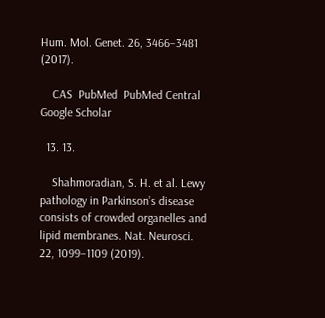Hum. Mol. Genet. 26, 3466–3481 (2017).

    CAS  PubMed  PubMed Central  Google Scholar

  13. 13.

    Shahmoradian, S. H. et al. Lewy pathology in Parkinson’s disease consists of crowded organelles and lipid membranes. Nat. Neurosci. 22, 1099–1109 (2019).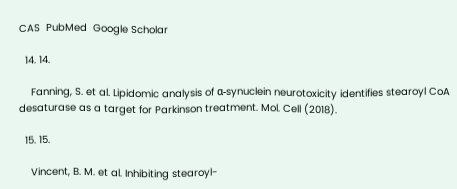CAS  PubMed  Google Scholar

  14. 14.

    Fanning, S. et al. Lipidomic analysis of α-synuclein neurotoxicity identifies stearoyl CoA desaturase as a target for Parkinson treatment. Mol. Cell (2018).

  15. 15.

    Vincent, B. M. et al. Inhibiting stearoyl-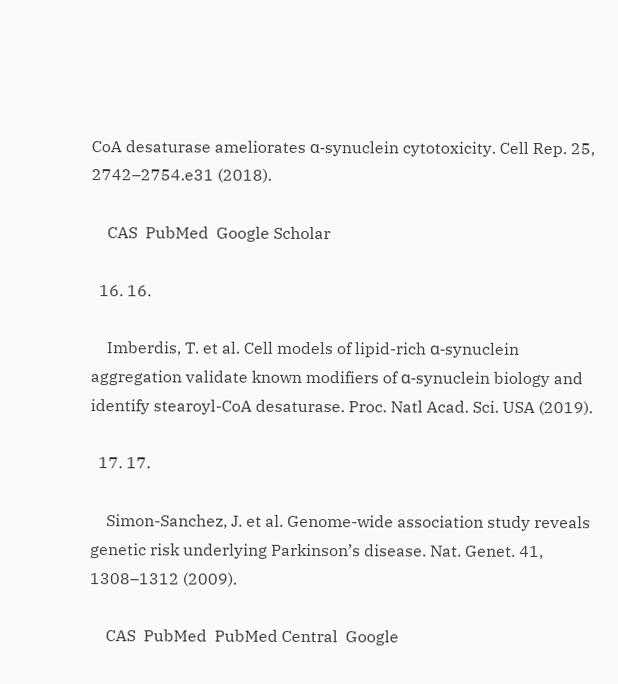CoA desaturase ameliorates α-synuclein cytotoxicity. Cell Rep. 25, 2742–2754.e31 (2018).

    CAS  PubMed  Google Scholar

  16. 16.

    Imberdis, T. et al. Cell models of lipid-rich α-synuclein aggregation validate known modifiers of α-synuclein biology and identify stearoyl-CoA desaturase. Proc. Natl Acad. Sci. USA (2019).

  17. 17.

    Simon-Sanchez, J. et al. Genome-wide association study reveals genetic risk underlying Parkinson’s disease. Nat. Genet. 41, 1308–1312 (2009).

    CAS  PubMed  PubMed Central  Google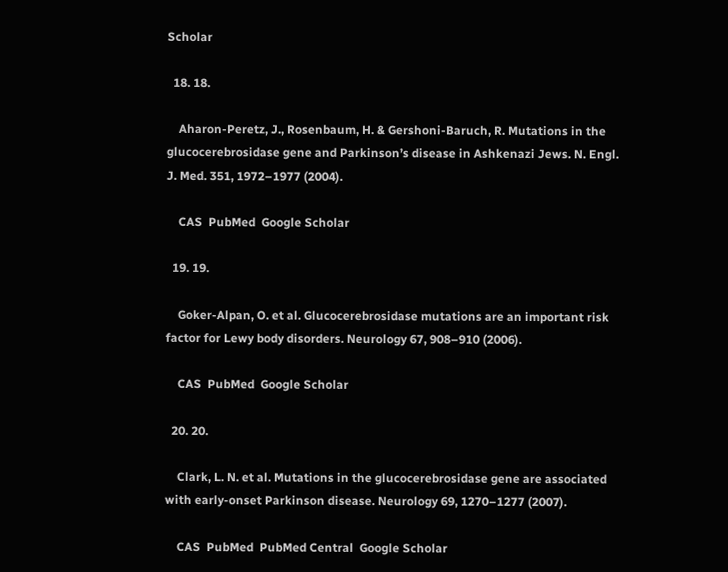Scholar

  18. 18.

    Aharon-Peretz, J., Rosenbaum, H. & Gershoni-Baruch, R. Mutations in the glucocerebrosidase gene and Parkinson’s disease in Ashkenazi Jews. N. Engl. J. Med. 351, 1972–1977 (2004).

    CAS  PubMed  Google Scholar

  19. 19.

    Goker-Alpan, O. et al. Glucocerebrosidase mutations are an important risk factor for Lewy body disorders. Neurology 67, 908–910 (2006).

    CAS  PubMed  Google Scholar

  20. 20.

    Clark, L. N. et al. Mutations in the glucocerebrosidase gene are associated with early-onset Parkinson disease. Neurology 69, 1270–1277 (2007).

    CAS  PubMed  PubMed Central  Google Scholar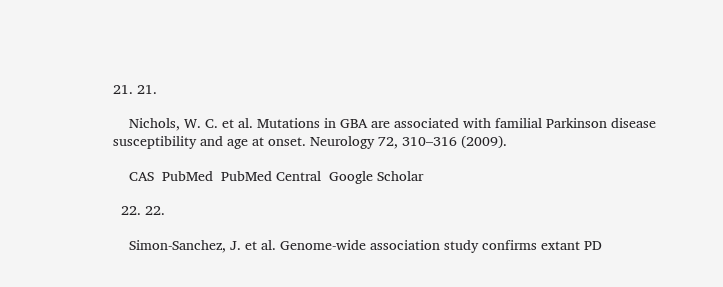21. 21.

    Nichols, W. C. et al. Mutations in GBA are associated with familial Parkinson disease susceptibility and age at onset. Neurology 72, 310–316 (2009).

    CAS  PubMed  PubMed Central  Google Scholar

  22. 22.

    Simon-Sanchez, J. et al. Genome-wide association study confirms extant PD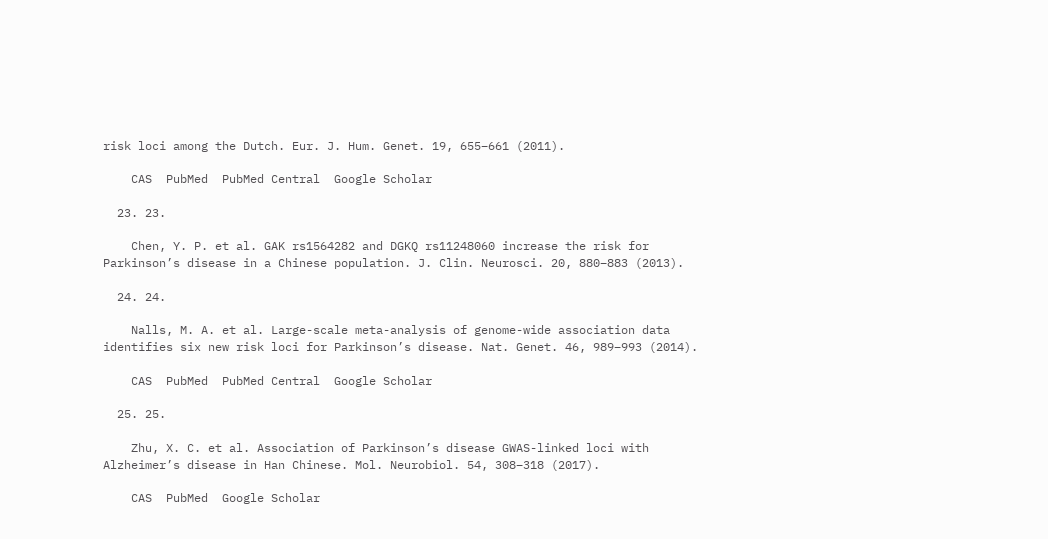risk loci among the Dutch. Eur. J. Hum. Genet. 19, 655–661 (2011).

    CAS  PubMed  PubMed Central  Google Scholar

  23. 23.

    Chen, Y. P. et al. GAK rs1564282 and DGKQ rs11248060 increase the risk for Parkinson’s disease in a Chinese population. J. Clin. Neurosci. 20, 880–883 (2013).

  24. 24.

    Nalls, M. A. et al. Large-scale meta-analysis of genome-wide association data identifies six new risk loci for Parkinson’s disease. Nat. Genet. 46, 989–993 (2014).

    CAS  PubMed  PubMed Central  Google Scholar

  25. 25.

    Zhu, X. C. et al. Association of Parkinson’s disease GWAS-linked loci with Alzheimer’s disease in Han Chinese. Mol. Neurobiol. 54, 308–318 (2017).

    CAS  PubMed  Google Scholar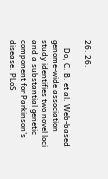26. 26.

    Do, C. B. et al. Web-based genome-wide association study identifies two novel loci and a substantial genetic component for Parkinson’s disease. PLoS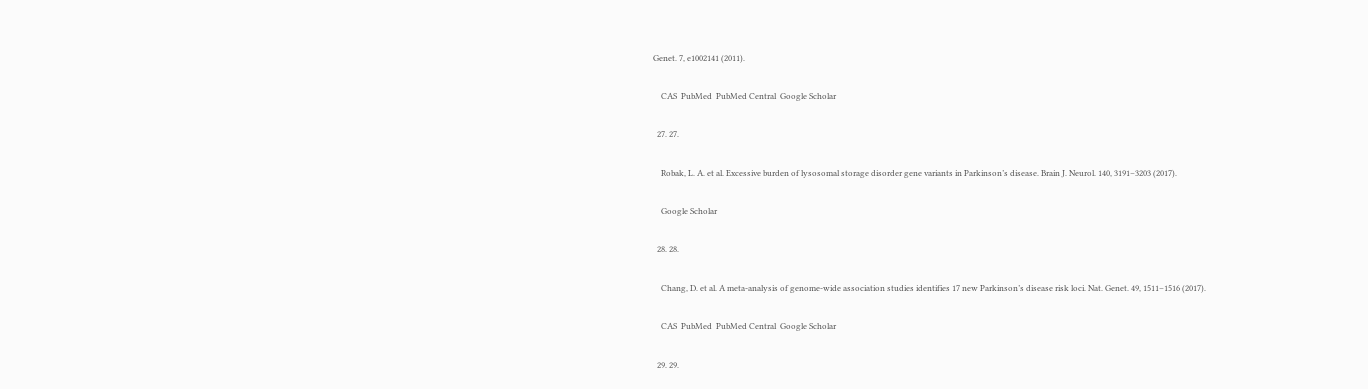Genet. 7, e1002141 (2011).

    CAS  PubMed  PubMed Central  Google Scholar

  27. 27.

    Robak, L. A. et al. Excessive burden of lysosomal storage disorder gene variants in Parkinson’s disease. Brain J. Neurol. 140, 3191–3203 (2017).

    Google Scholar

  28. 28.

    Chang, D. et al. A meta-analysis of genome-wide association studies identifies 17 new Parkinson’s disease risk loci. Nat. Genet. 49, 1511–1516 (2017).

    CAS  PubMed  PubMed Central  Google Scholar

  29. 29.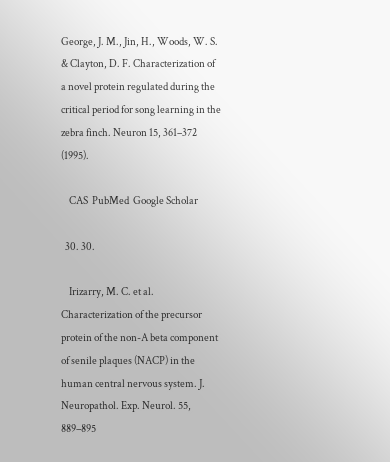George, J. M., Jin, H., Woods, W. S. & Clayton, D. F. Characterization of a novel protein regulated during the critical period for song learning in the zebra finch. Neuron 15, 361–372 (1995).

    CAS  PubMed  Google Scholar

  30. 30.

    Irizarry, M. C. et al. Characterization of the precursor protein of the non-A beta component of senile plaques (NACP) in the human central nervous system. J. Neuropathol. Exp. Neurol. 55, 889–895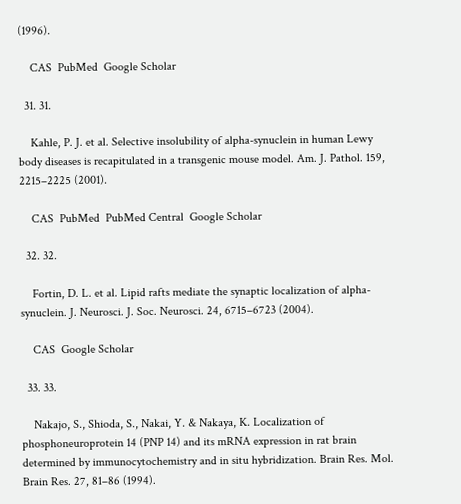(1996).

    CAS  PubMed  Google Scholar

  31. 31.

    Kahle, P. J. et al. Selective insolubility of alpha-synuclein in human Lewy body diseases is recapitulated in a transgenic mouse model. Am. J. Pathol. 159, 2215–2225 (2001).

    CAS  PubMed  PubMed Central  Google Scholar

  32. 32.

    Fortin, D. L. et al. Lipid rafts mediate the synaptic localization of alpha-synuclein. J. Neurosci. J. Soc. Neurosci. 24, 6715–6723 (2004).

    CAS  Google Scholar

  33. 33.

    Nakajo, S., Shioda, S., Nakai, Y. & Nakaya, K. Localization of phosphoneuroprotein 14 (PNP 14) and its mRNA expression in rat brain determined by immunocytochemistry and in situ hybridization. Brain Res. Mol. Brain Res. 27, 81–86 (1994).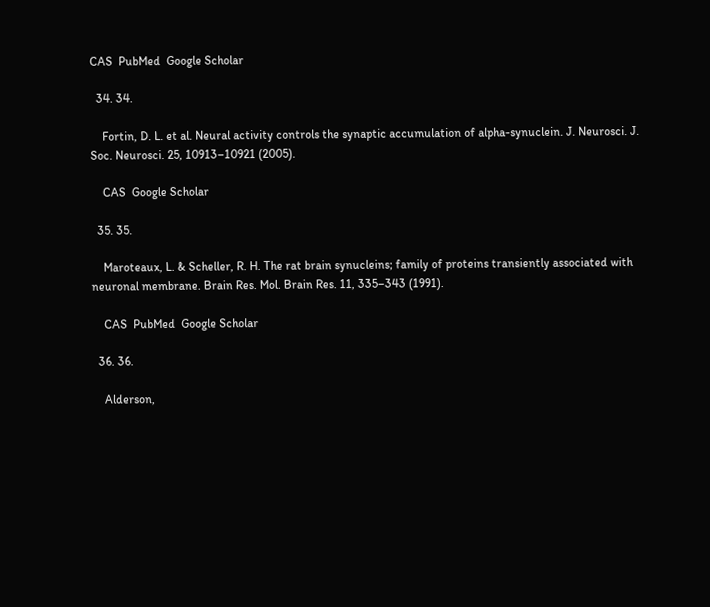CAS  PubMed  Google Scholar

  34. 34.

    Fortin, D. L. et al. Neural activity controls the synaptic accumulation of alpha-synuclein. J. Neurosci. J. Soc. Neurosci. 25, 10913–10921 (2005).

    CAS  Google Scholar

  35. 35.

    Maroteaux, L. & Scheller, R. H. The rat brain synucleins; family of proteins transiently associated with neuronal membrane. Brain Res. Mol. Brain Res. 11, 335–343 (1991).

    CAS  PubMed  Google Scholar

  36. 36.

    Alderson,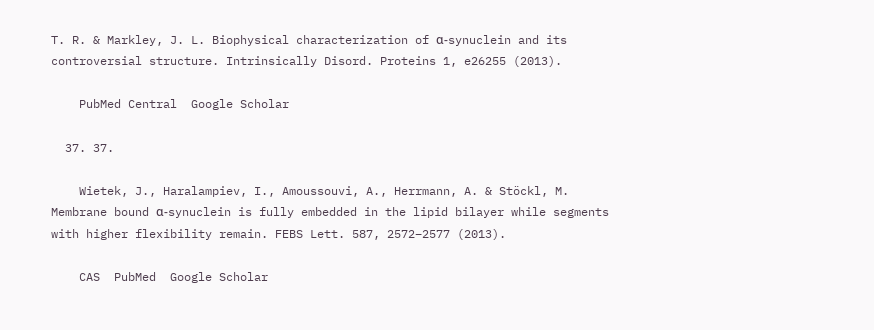T. R. & Markley, J. L. Biophysical characterization of α-synuclein and its controversial structure. Intrinsically Disord. Proteins 1, e26255 (2013).

    PubMed Central  Google Scholar

  37. 37.

    Wietek, J., Haralampiev, I., Amoussouvi, A., Herrmann, A. & Stöckl, M. Membrane bound α-synuclein is fully embedded in the lipid bilayer while segments with higher flexibility remain. FEBS Lett. 587, 2572–2577 (2013).

    CAS  PubMed  Google Scholar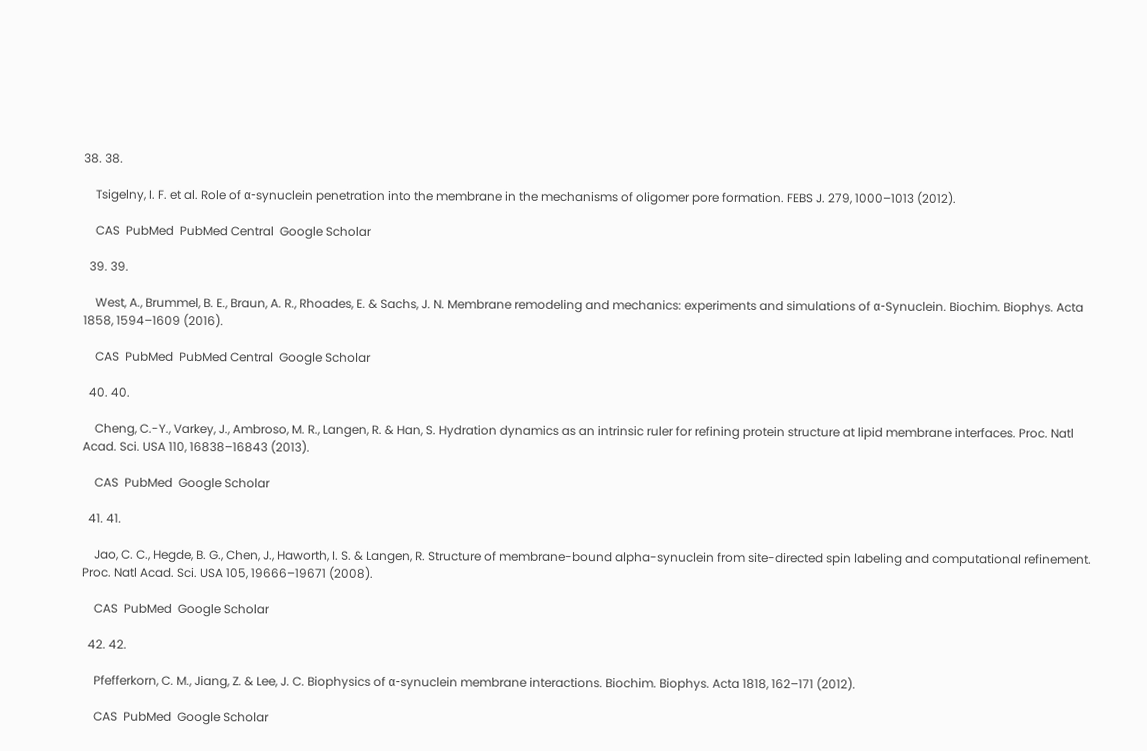38. 38.

    Tsigelny, I. F. et al. Role of α-synuclein penetration into the membrane in the mechanisms of oligomer pore formation. FEBS J. 279, 1000–1013 (2012).

    CAS  PubMed  PubMed Central  Google Scholar

  39. 39.

    West, A., Brummel, B. E., Braun, A. R., Rhoades, E. & Sachs, J. N. Membrane remodeling and mechanics: experiments and simulations of α-Synuclein. Biochim. Biophys. Acta 1858, 1594–1609 (2016).

    CAS  PubMed  PubMed Central  Google Scholar

  40. 40.

    Cheng, C.-Y., Varkey, J., Ambroso, M. R., Langen, R. & Han, S. Hydration dynamics as an intrinsic ruler for refining protein structure at lipid membrane interfaces. Proc. Natl Acad. Sci. USA 110, 16838–16843 (2013).

    CAS  PubMed  Google Scholar

  41. 41.

    Jao, C. C., Hegde, B. G., Chen, J., Haworth, I. S. & Langen, R. Structure of membrane-bound alpha-synuclein from site-directed spin labeling and computational refinement. Proc. Natl Acad. Sci. USA 105, 19666–19671 (2008).

    CAS  PubMed  Google Scholar

  42. 42.

    Pfefferkorn, C. M., Jiang, Z. & Lee, J. C. Biophysics of α-synuclein membrane interactions. Biochim. Biophys. Acta 1818, 162–171 (2012).

    CAS  PubMed  Google Scholar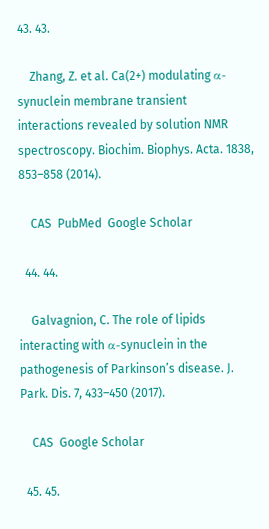43. 43.

    Zhang, Z. et al. Ca(2+) modulating α-synuclein membrane transient interactions revealed by solution NMR spectroscopy. Biochim. Biophys. Acta. 1838, 853–858 (2014).

    CAS  PubMed  Google Scholar

  44. 44.

    Galvagnion, C. The role of lipids interacting with α-synuclein in the pathogenesis of Parkinson’s disease. J. Park. Dis. 7, 433–450 (2017).

    CAS  Google Scholar

  45. 45.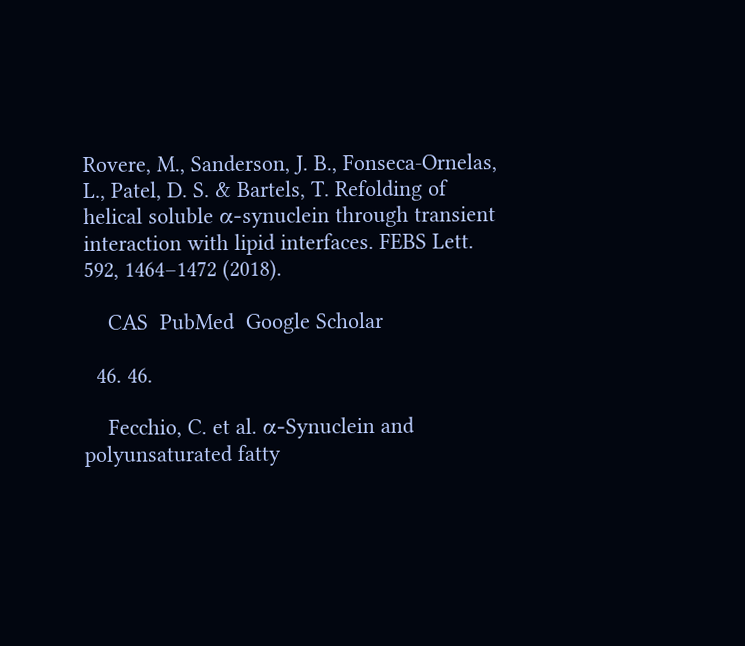Rovere, M., Sanderson, J. B., Fonseca‐Ornelas, L., Patel, D. S. & Bartels, T. Refolding of helical soluble α-synuclein through transient interaction with lipid interfaces. FEBS Lett. 592, 1464–1472 (2018).

    CAS  PubMed  Google Scholar

  46. 46.

    Fecchio, C. et al. α-Synuclein and polyunsaturated fatty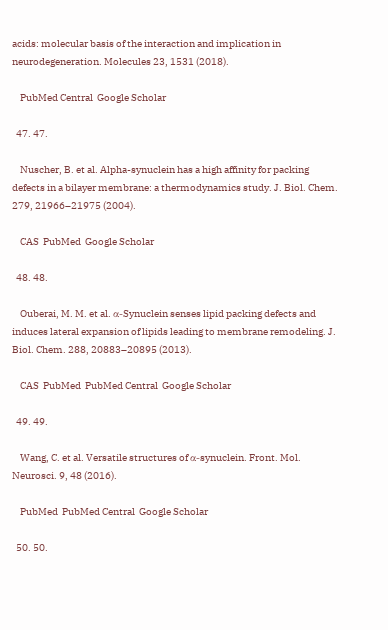acids: molecular basis of the interaction and implication in neurodegeneration. Molecules 23, 1531 (2018).

    PubMed Central  Google Scholar

  47. 47.

    Nuscher, B. et al. Alpha-synuclein has a high affinity for packing defects in a bilayer membrane: a thermodynamics study. J. Biol. Chem. 279, 21966–21975 (2004).

    CAS  PubMed  Google Scholar

  48. 48.

    Ouberai, M. M. et al. α-Synuclein senses lipid packing defects and induces lateral expansion of lipids leading to membrane remodeling. J. Biol. Chem. 288, 20883–20895 (2013).

    CAS  PubMed  PubMed Central  Google Scholar

  49. 49.

    Wang, C. et al. Versatile structures of α-synuclein. Front. Mol. Neurosci. 9, 48 (2016).

    PubMed  PubMed Central  Google Scholar

  50. 50.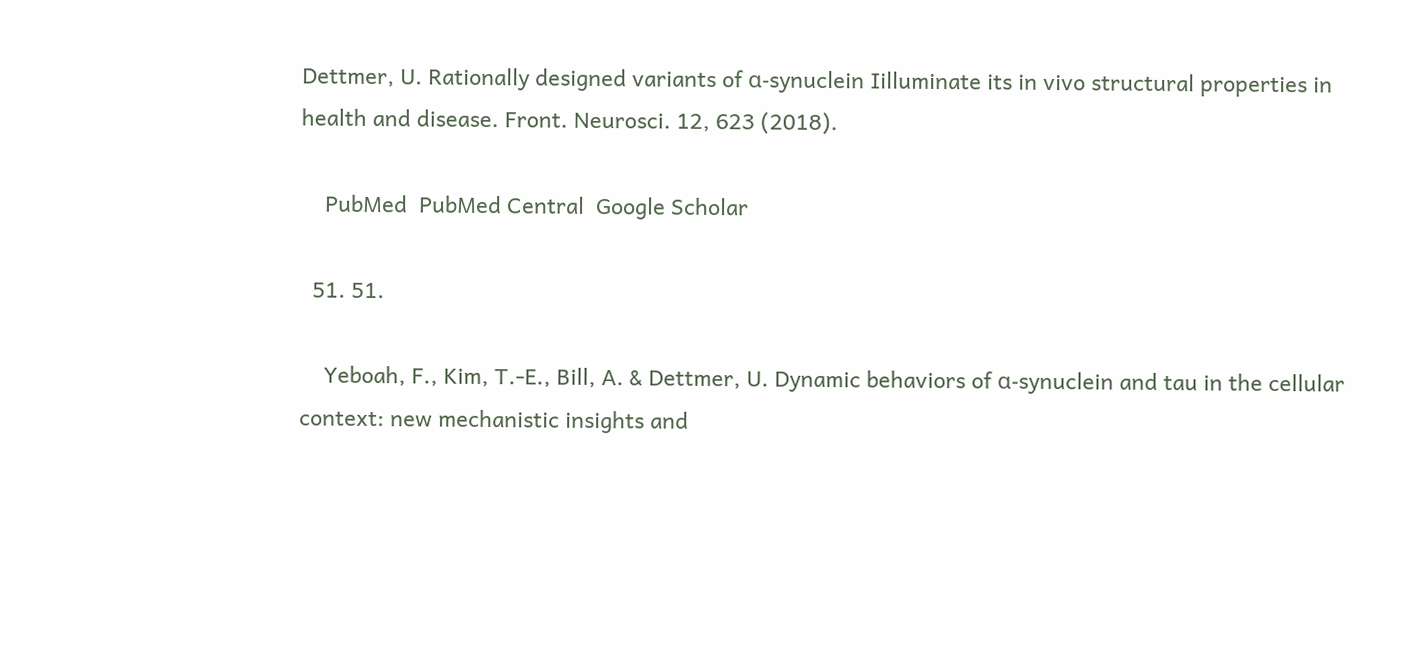Dettmer, U. Rationally designed variants of α-synuclein Iilluminate its in vivo structural properties in health and disease. Front. Neurosci. 12, 623 (2018).

    PubMed  PubMed Central  Google Scholar

  51. 51.

    Yeboah, F., Kim, T.-E., Bill, A. & Dettmer, U. Dynamic behaviors of α-synuclein and tau in the cellular context: new mechanistic insights and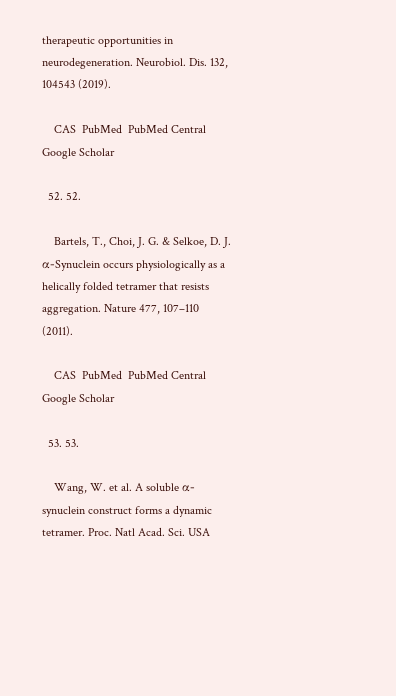therapeutic opportunities in neurodegeneration. Neurobiol. Dis. 132, 104543 (2019).

    CAS  PubMed  PubMed Central  Google Scholar

  52. 52.

    Bartels, T., Choi, J. G. & Selkoe, D. J. α-Synuclein occurs physiologically as a helically folded tetramer that resists aggregation. Nature 477, 107–110 (2011).

    CAS  PubMed  PubMed Central  Google Scholar

  53. 53.

    Wang, W. et al. A soluble α-synuclein construct forms a dynamic tetramer. Proc. Natl Acad. Sci. USA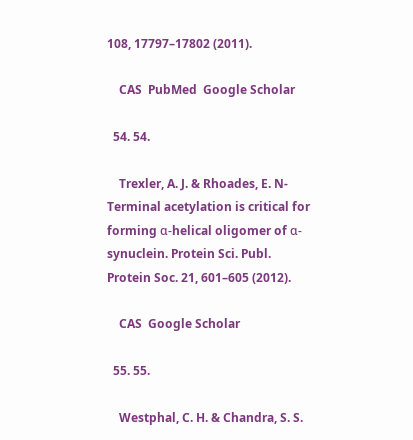108, 17797–17802 (2011).

    CAS  PubMed  Google Scholar

  54. 54.

    Trexler, A. J. & Rhoades, E. N-Terminal acetylation is critical for forming α-helical oligomer of α-synuclein. Protein Sci. Publ. Protein Soc. 21, 601–605 (2012).

    CAS  Google Scholar

  55. 55.

    Westphal, C. H. & Chandra, S. S.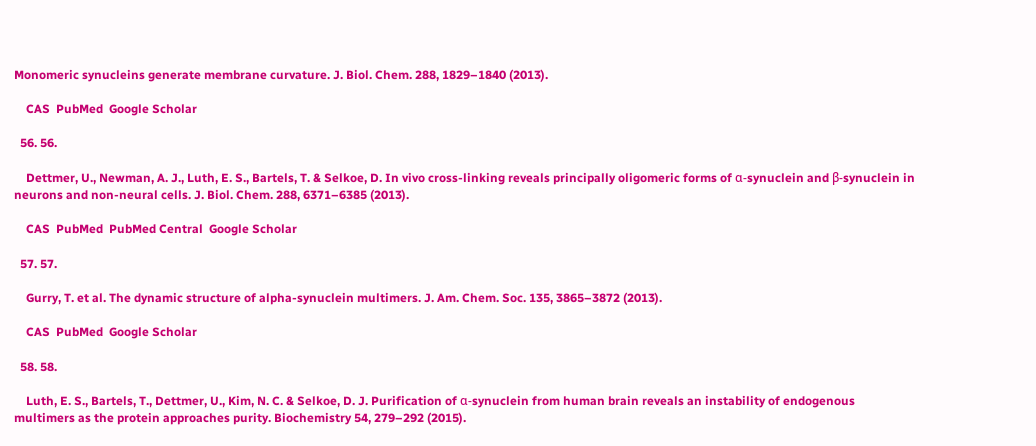Monomeric synucleins generate membrane curvature. J. Biol. Chem. 288, 1829–1840 (2013).

    CAS  PubMed  Google Scholar

  56. 56.

    Dettmer, U., Newman, A. J., Luth, E. S., Bartels, T. & Selkoe, D. In vivo cross-linking reveals principally oligomeric forms of α-synuclein and β-synuclein in neurons and non-neural cells. J. Biol. Chem. 288, 6371–6385 (2013).

    CAS  PubMed  PubMed Central  Google Scholar

  57. 57.

    Gurry, T. et al. The dynamic structure of alpha-synuclein multimers. J. Am. Chem. Soc. 135, 3865–3872 (2013).

    CAS  PubMed  Google Scholar

  58. 58.

    Luth, E. S., Bartels, T., Dettmer, U., Kim, N. C. & Selkoe, D. J. Purification of α-synuclein from human brain reveals an instability of endogenous multimers as the protein approaches purity. Biochemistry 54, 279–292 (2015).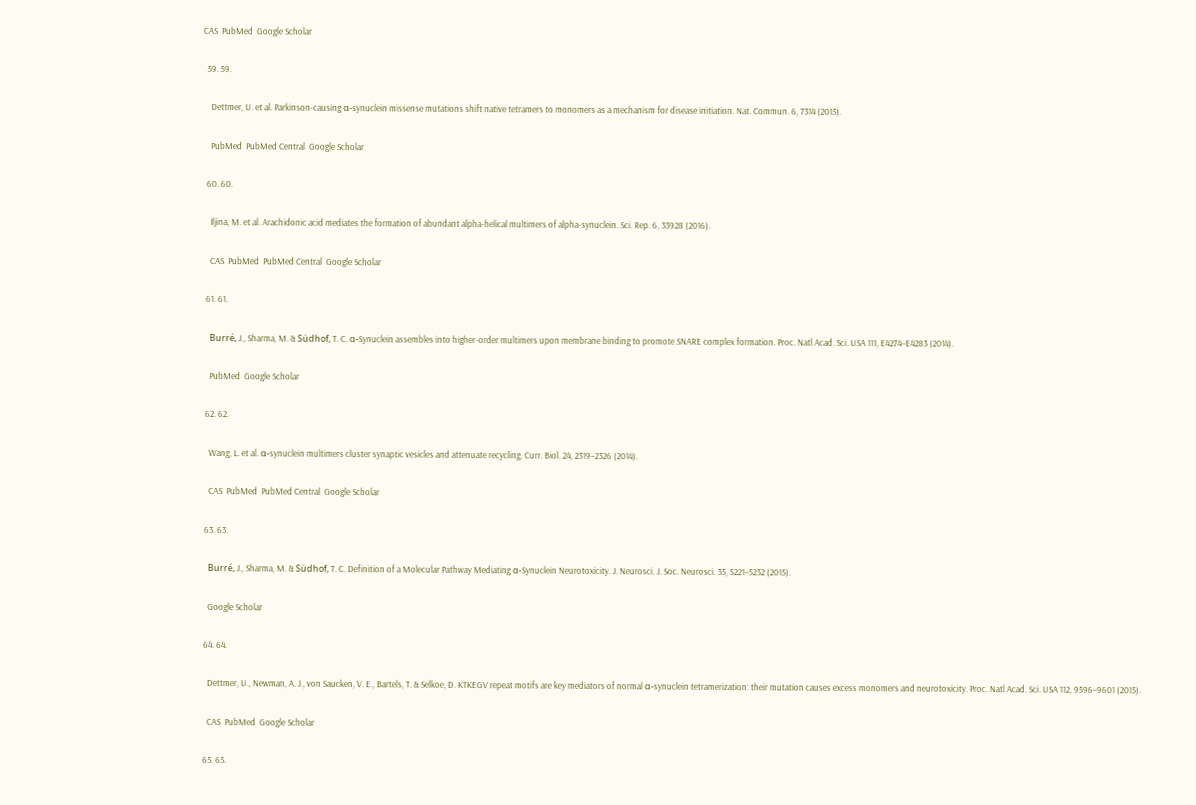CAS  PubMed  Google Scholar

  59. 59.

    Dettmer, U. et al. Parkinson-causing α-synuclein missense mutations shift native tetramers to monomers as a mechanism for disease initiation. Nat. Commun. 6, 7314 (2015).

    PubMed  PubMed Central  Google Scholar

  60. 60.

    Iljina, M. et al. Arachidonic acid mediates the formation of abundant alpha-helical multimers of alpha-synuclein. Sci. Rep. 6, 33928 (2016).

    CAS  PubMed  PubMed Central  Google Scholar

  61. 61.

    Burré, J., Sharma, M. & Südhof, T. C. α-Synuclein assembles into higher-order multimers upon membrane binding to promote SNARE complex formation. Proc. Natl Acad. Sci. USA 111, E4274–E4283 (2014).

    PubMed  Google Scholar

  62. 62.

    Wang, L. et al. α-synuclein multimers cluster synaptic vesicles and attenuate recycling. Curr. Biol. 24, 2319–2326 (2014).

    CAS  PubMed  PubMed Central  Google Scholar

  63. 63.

    Burré, J., Sharma, M. & Südhof, T. C. Definition of a Molecular Pathway Mediating α-Synuclein Neurotoxicity. J. Neurosci. J. Soc. Neurosci. 35, 5221–5232 (2015).

    Google Scholar

  64. 64.

    Dettmer, U., Newman, A. J., von Saucken, V. E., Bartels, T. & Selkoe, D. KTKEGV repeat motifs are key mediators of normal α-synuclein tetramerization: their mutation causes excess monomers and neurotoxicity. Proc. Natl Acad. Sci. USA 112, 9596–9601 (2015).

    CAS  PubMed  Google Scholar

  65. 65.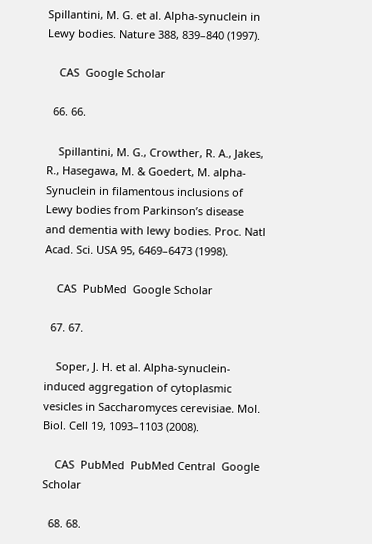Spillantini, M. G. et al. Alpha-synuclein in Lewy bodies. Nature 388, 839–840 (1997).

    CAS  Google Scholar

  66. 66.

    Spillantini, M. G., Crowther, R. A., Jakes, R., Hasegawa, M. & Goedert, M. alpha-Synuclein in filamentous inclusions of Lewy bodies from Parkinson’s disease and dementia with lewy bodies. Proc. Natl Acad. Sci. USA 95, 6469–6473 (1998).

    CAS  PubMed  Google Scholar

  67. 67.

    Soper, J. H. et al. Alpha-synuclein-induced aggregation of cytoplasmic vesicles in Saccharomyces cerevisiae. Mol. Biol. Cell 19, 1093–1103 (2008).

    CAS  PubMed  PubMed Central  Google Scholar

  68. 68.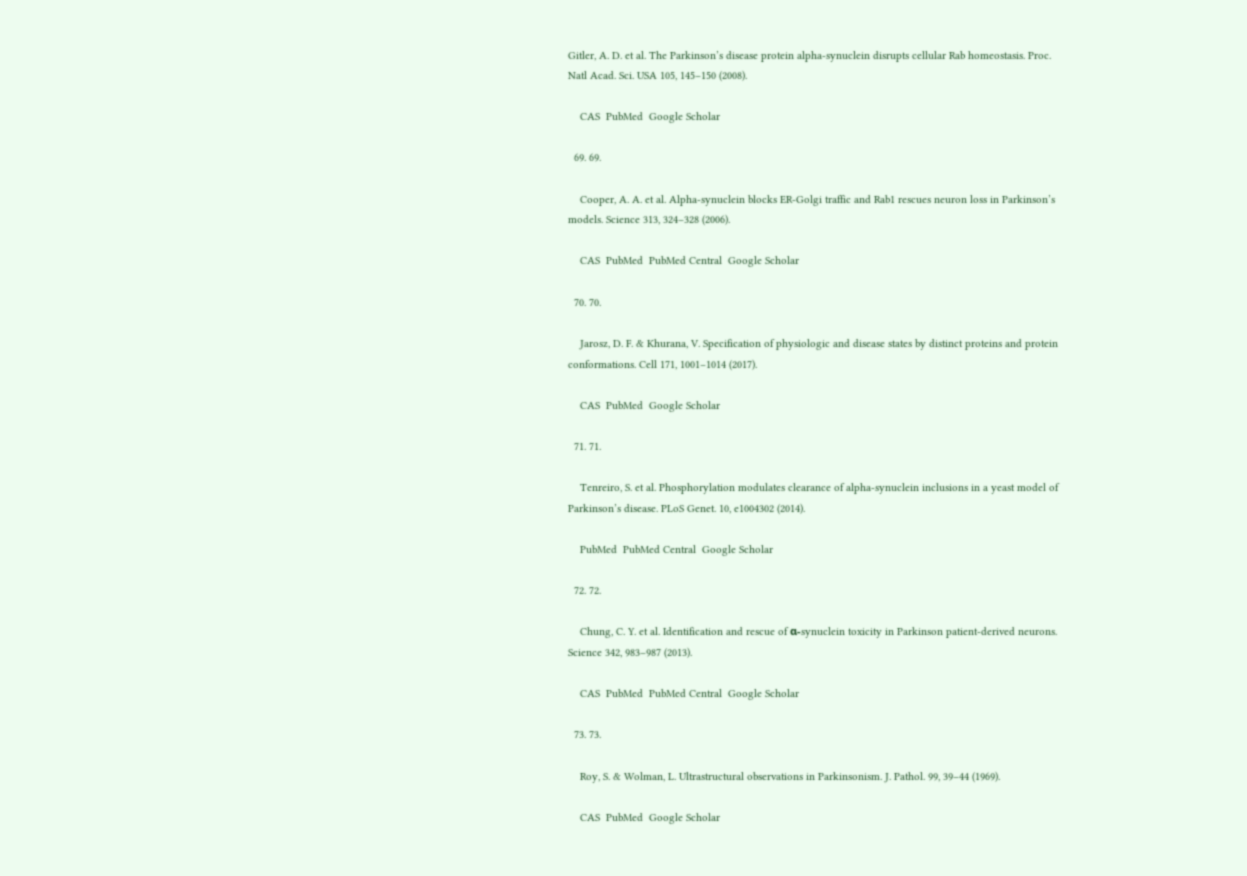Gitler, A. D. et al. The Parkinson’s disease protein alpha-synuclein disrupts cellular Rab homeostasis. Proc. Natl Acad. Sci. USA 105, 145–150 (2008).

    CAS  PubMed  Google Scholar

  69. 69.

    Cooper, A. A. et al. Alpha-synuclein blocks ER-Golgi traffic and Rab1 rescues neuron loss in Parkinson’s models. Science 313, 324–328 (2006).

    CAS  PubMed  PubMed Central  Google Scholar

  70. 70.

    Jarosz, D. F. & Khurana, V. Specification of physiologic and disease states by distinct proteins and protein conformations. Cell 171, 1001–1014 (2017).

    CAS  PubMed  Google Scholar

  71. 71.

    Tenreiro, S. et al. Phosphorylation modulates clearance of alpha-synuclein inclusions in a yeast model of Parkinson’s disease. PLoS Genet. 10, e1004302 (2014).

    PubMed  PubMed Central  Google Scholar

  72. 72.

    Chung, C. Y. et al. Identification and rescue of α-synuclein toxicity in Parkinson patient-derived neurons. Science 342, 983–987 (2013).

    CAS  PubMed  PubMed Central  Google Scholar

  73. 73.

    Roy, S. & Wolman, L. Ultrastructural observations in Parkinsonism. J. Pathol. 99, 39–44 (1969).

    CAS  PubMed  Google Scholar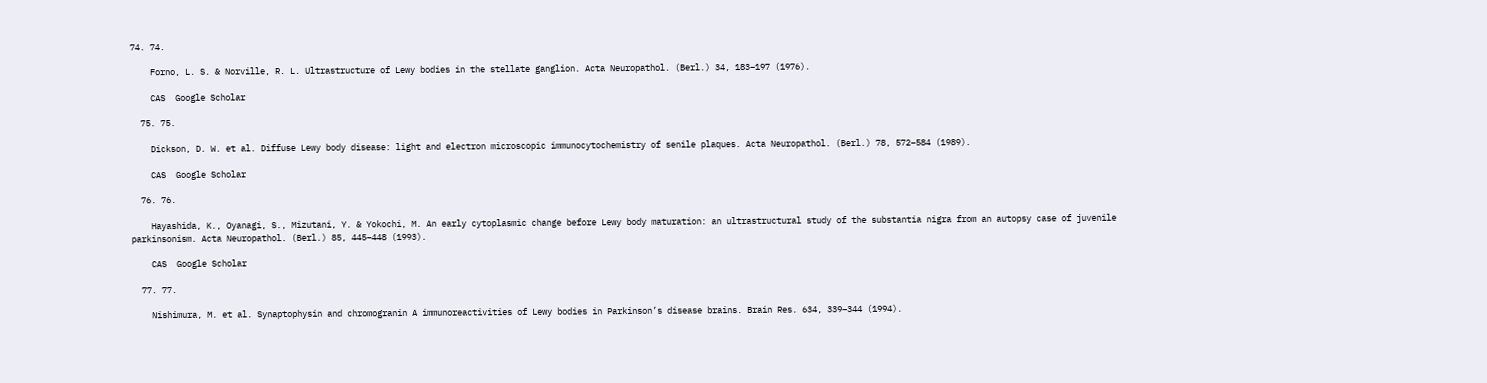74. 74.

    Forno, L. S. & Norville, R. L. Ultrastructure of Lewy bodies in the stellate ganglion. Acta Neuropathol. (Berl.) 34, 183–197 (1976).

    CAS  Google Scholar

  75. 75.

    Dickson, D. W. et al. Diffuse Lewy body disease: light and electron microscopic immunocytochemistry of senile plaques. Acta Neuropathol. (Berl.) 78, 572–584 (1989).

    CAS  Google Scholar

  76. 76.

    Hayashida, K., Oyanagi, S., Mizutani, Y. & Yokochi, M. An early cytoplasmic change before Lewy body maturation: an ultrastructural study of the substantia nigra from an autopsy case of juvenile parkinsonism. Acta Neuropathol. (Berl.) 85, 445–448 (1993).

    CAS  Google Scholar

  77. 77.

    Nishimura, M. et al. Synaptophysin and chromogranin A immunoreactivities of Lewy bodies in Parkinson’s disease brains. Brain Res. 634, 339–344 (1994).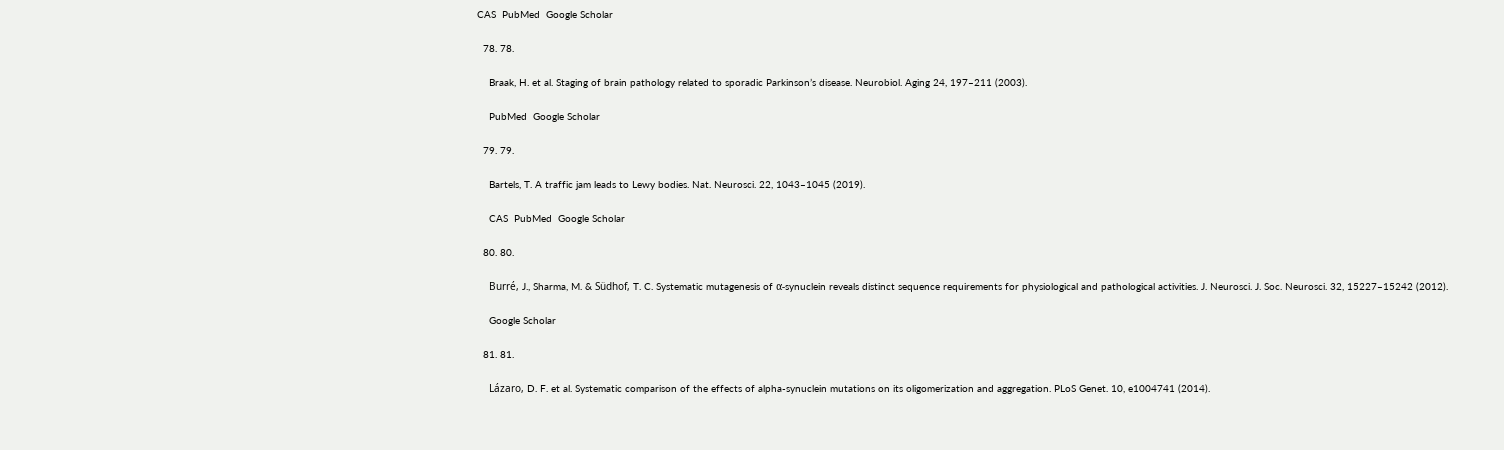CAS  PubMed  Google Scholar

  78. 78.

    Braak, H. et al. Staging of brain pathology related to sporadic Parkinson’s disease. Neurobiol. Aging 24, 197–211 (2003).

    PubMed  Google Scholar

  79. 79.

    Bartels, T. A traffic jam leads to Lewy bodies. Nat. Neurosci. 22, 1043–1045 (2019).

    CAS  PubMed  Google Scholar

  80. 80.

    Burré, J., Sharma, M. & Südhof, T. C. Systematic mutagenesis of α-synuclein reveals distinct sequence requirements for physiological and pathological activities. J. Neurosci. J. Soc. Neurosci. 32, 15227–15242 (2012).

    Google Scholar

  81. 81.

    Lázaro, D. F. et al. Systematic comparison of the effects of alpha-synuclein mutations on its oligomerization and aggregation. PLoS Genet. 10, e1004741 (2014).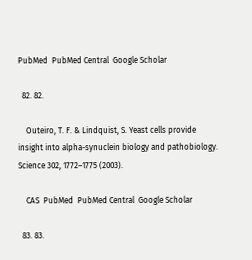PubMed  PubMed Central  Google Scholar

  82. 82.

    Outeiro, T. F. & Lindquist, S. Yeast cells provide insight into alpha-synuclein biology and pathobiology. Science 302, 1772–1775 (2003).

    CAS  PubMed  PubMed Central  Google Scholar

  83. 83.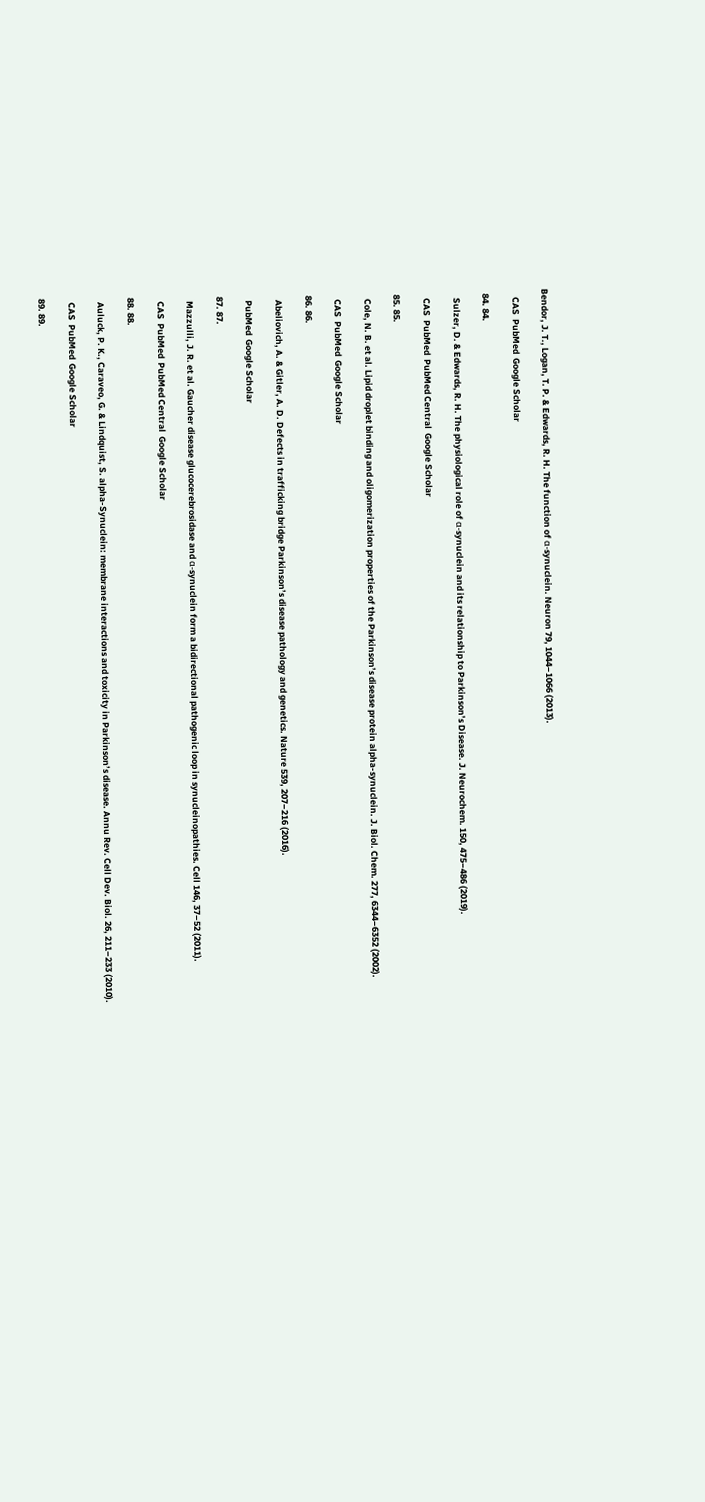Bendor, J. T., Logan, T. P. & Edwards, R. H. The function of α-synuclein. Neuron 79, 1044–1066 (2013).

    CAS  PubMed  Google Scholar

  84. 84.

    Sulzer, D. & Edwards, R. H. The physiological role of α-synuclein and its relationship to Parkinson’s Disease. J. Neurochem. 150, 475–486 (2019).

    CAS  PubMed  PubMed Central  Google Scholar

  85. 85.

    Cole, N. B. et al. Lipid droplet binding and oligomerization properties of the Parkinson’s disease protein alpha-synuclein. J. Biol. Chem. 277, 6344–6352 (2002).

    CAS  PubMed  Google Scholar

  86. 86.

    Abeliovich, A. & Gitler, A. D. Defects in trafficking bridge Parkinson’s disease pathology and genetics. Nature 539, 207–216 (2016).

    PubMed  Google Scholar

  87. 87.

    Mazzulli, J. R. et al. Gaucher disease glucocerebrosidase and α-synuclein form a bidirectional pathogenic loop in synucleinopathies. Cell 146, 37–52 (2011).

    CAS  PubMed  PubMed Central  Google Scholar

  88. 88.

    Auluck, P. K., Caraveo, G. & Lindquist, S. alpha-Synuclein: membrane interactions and toxicity in Parkinson’s disease. Annu Rev. Cell Dev. Biol. 26, 211–233 (2010).

    CAS  PubMed  Google Scholar

  89. 89.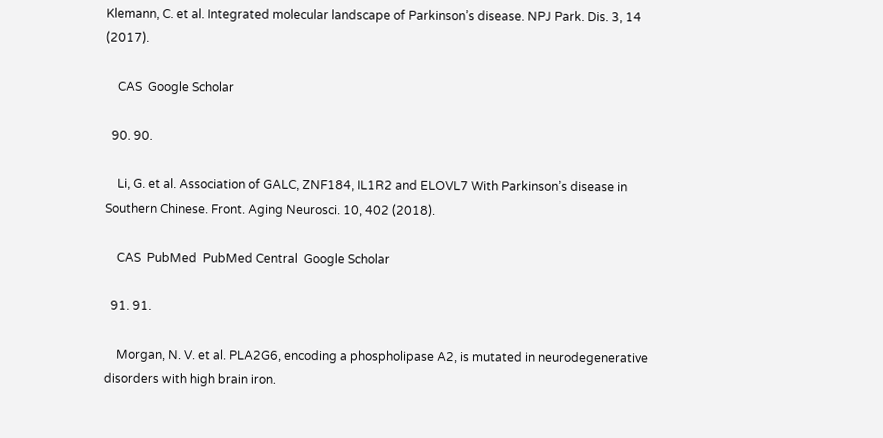Klemann, C. et al. Integrated molecular landscape of Parkinson’s disease. NPJ Park. Dis. 3, 14 (2017).

    CAS  Google Scholar

  90. 90.

    Li, G. et al. Association of GALC, ZNF184, IL1R2 and ELOVL7 With Parkinson’s disease in Southern Chinese. Front. Aging Neurosci. 10, 402 (2018).

    CAS  PubMed  PubMed Central  Google Scholar

  91. 91.

    Morgan, N. V. et al. PLA2G6, encoding a phospholipase A2, is mutated in neurodegenerative disorders with high brain iron.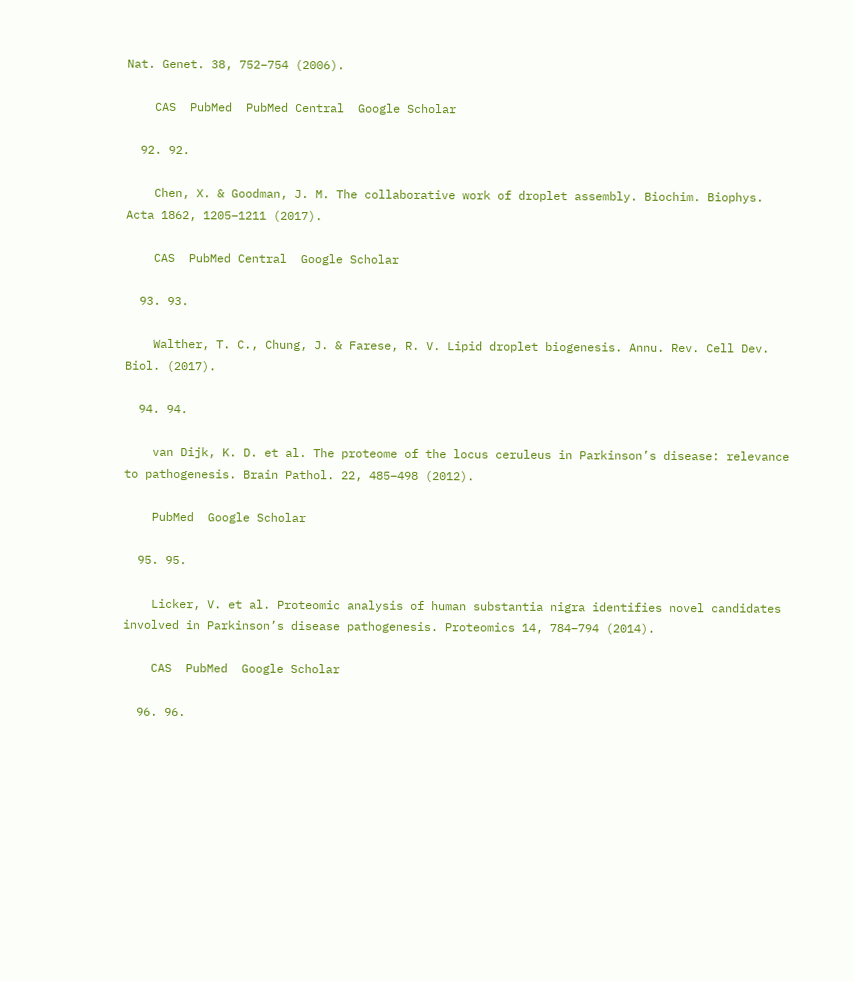Nat. Genet. 38, 752–754 (2006).

    CAS  PubMed  PubMed Central  Google Scholar

  92. 92.

    Chen, X. & Goodman, J. M. The collaborative work of droplet assembly. Biochim. Biophys. Acta 1862, 1205–1211 (2017).

    CAS  PubMed Central  Google Scholar

  93. 93.

    Walther, T. C., Chung, J. & Farese, R. V. Lipid droplet biogenesis. Annu. Rev. Cell Dev. Biol. (2017).

  94. 94.

    van Dijk, K. D. et al. The proteome of the locus ceruleus in Parkinson’s disease: relevance to pathogenesis. Brain Pathol. 22, 485–498 (2012).

    PubMed  Google Scholar

  95. 95.

    Licker, V. et al. Proteomic analysis of human substantia nigra identifies novel candidates involved in Parkinson’s disease pathogenesis. Proteomics 14, 784–794 (2014).

    CAS  PubMed  Google Scholar

  96. 96.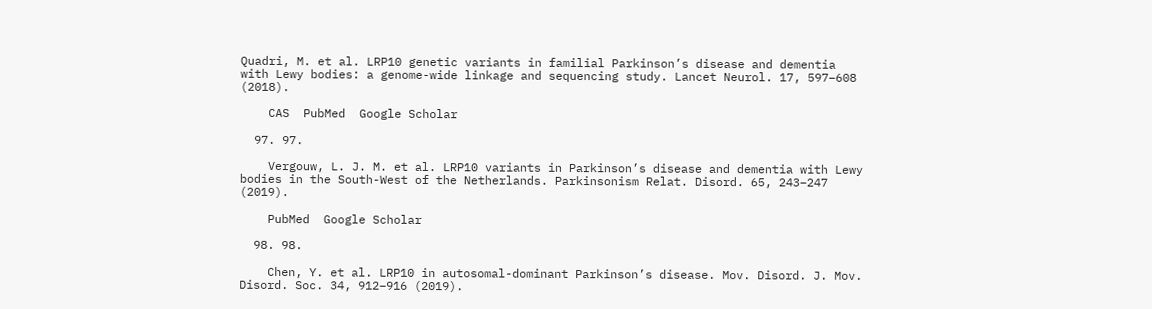Quadri, M. et al. LRP10 genetic variants in familial Parkinson’s disease and dementia with Lewy bodies: a genome-wide linkage and sequencing study. Lancet Neurol. 17, 597–608 (2018).

    CAS  PubMed  Google Scholar

  97. 97.

    Vergouw, L. J. M. et al. LRP10 variants in Parkinson’s disease and dementia with Lewy bodies in the South-West of the Netherlands. Parkinsonism Relat. Disord. 65, 243–247 (2019).

    PubMed  Google Scholar

  98. 98.

    Chen, Y. et al. LRP10 in autosomal-dominant Parkinson’s disease. Mov. Disord. J. Mov. Disord. Soc. 34, 912–916 (2019).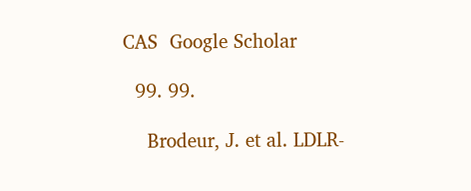CAS  Google Scholar

  99. 99.

    Brodeur, J. et al. LDLR-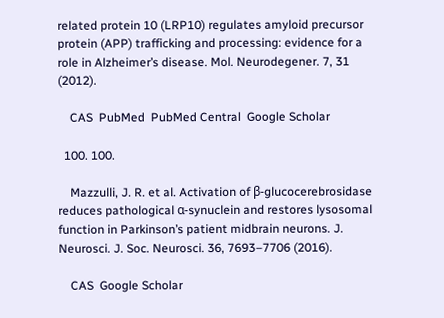related protein 10 (LRP10) regulates amyloid precursor protein (APP) trafficking and processing: evidence for a role in Alzheimer’s disease. Mol. Neurodegener. 7, 31 (2012).

    CAS  PubMed  PubMed Central  Google Scholar

  100. 100.

    Mazzulli, J. R. et al. Activation of β-glucocerebrosidase reduces pathological α-synuclein and restores lysosomal function in Parkinson’s patient midbrain neurons. J. Neurosci. J. Soc. Neurosci. 36, 7693–7706 (2016).

    CAS  Google Scholar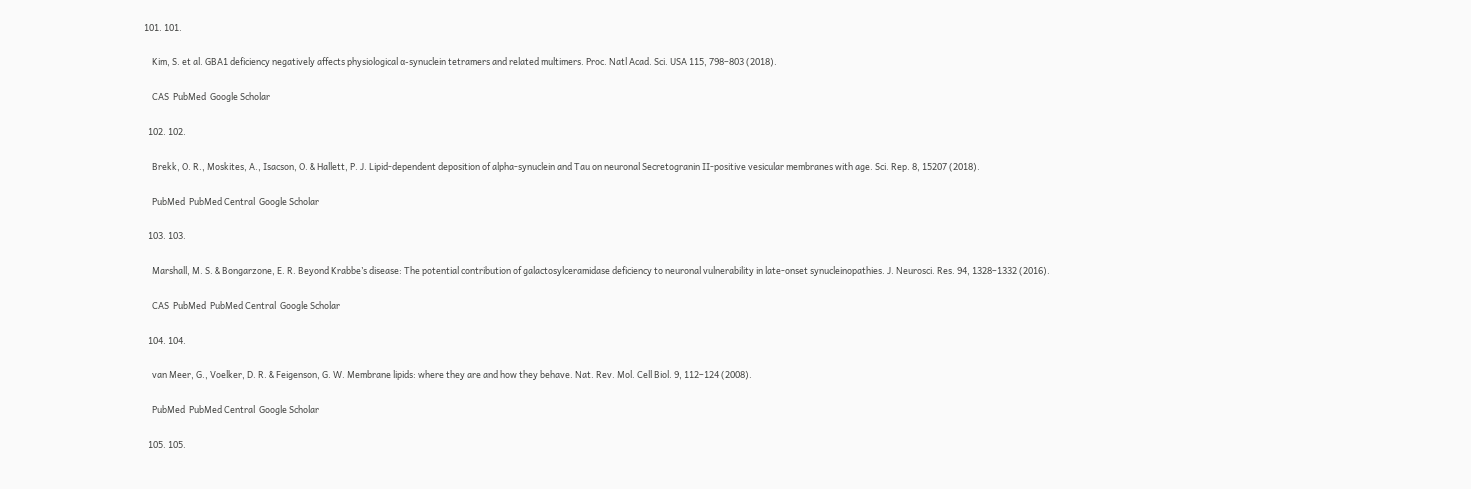101. 101.

    Kim, S. et al. GBA1 deficiency negatively affects physiological α-synuclein tetramers and related multimers. Proc. Natl Acad. Sci. USA 115, 798–803 (2018).

    CAS  PubMed  Google Scholar

  102. 102.

    Brekk, O. R., Moskites, A., Isacson, O. & Hallett, P. J. Lipid-dependent deposition of alpha-synuclein and Tau on neuronal Secretogranin II-positive vesicular membranes with age. Sci. Rep. 8, 15207 (2018).

    PubMed  PubMed Central  Google Scholar

  103. 103.

    Marshall, M. S. & Bongarzone, E. R. Beyond Krabbe’s disease: The potential contribution of galactosylceramidase deficiency to neuronal vulnerability in late-onset synucleinopathies. J. Neurosci. Res. 94, 1328–1332 (2016).

    CAS  PubMed  PubMed Central  Google Scholar

  104. 104.

    van Meer, G., Voelker, D. R. & Feigenson, G. W. Membrane lipids: where they are and how they behave. Nat. Rev. Mol. Cell Biol. 9, 112–124 (2008).

    PubMed  PubMed Central  Google Scholar

  105. 105.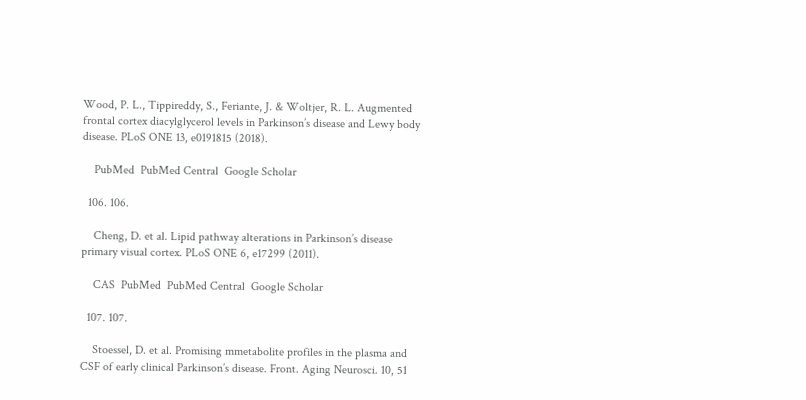Wood, P. L., Tippireddy, S., Feriante, J. & Woltjer, R. L. Augmented frontal cortex diacylglycerol levels in Parkinson’s disease and Lewy body disease. PLoS ONE 13, e0191815 (2018).

    PubMed  PubMed Central  Google Scholar

  106. 106.

    Cheng, D. et al. Lipid pathway alterations in Parkinson’s disease primary visual cortex. PLoS ONE 6, e17299 (2011).

    CAS  PubMed  PubMed Central  Google Scholar

  107. 107.

    Stoessel, D. et al. Promising mmetabolite profiles in the plasma and CSF of early clinical Parkinson’s disease. Front. Aging Neurosci. 10, 51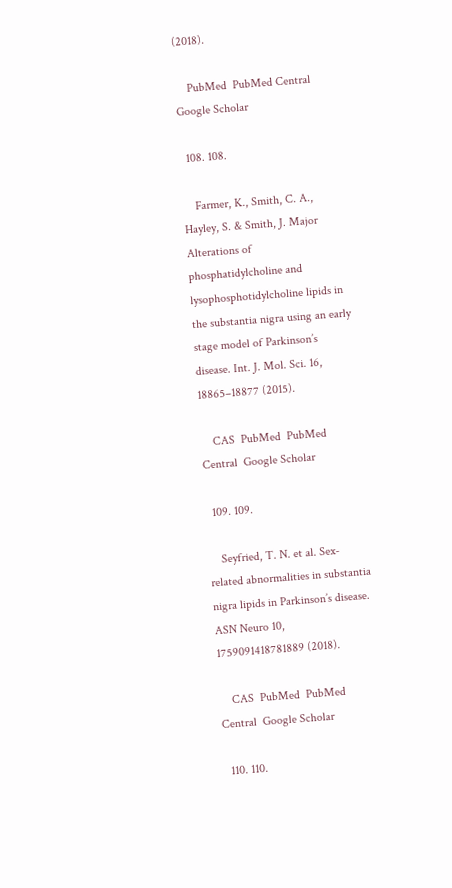(2018).

    PubMed  PubMed Central  Google Scholar

  108. 108.

    Farmer, K., Smith, C. A., Hayley, S. & Smith, J. Major Alterations of phosphatidylcholine and lysophosphotidylcholine lipids in the substantia nigra using an early stage model of Parkinson’s disease. Int. J. Mol. Sci. 16, 18865–18877 (2015).

    CAS  PubMed  PubMed Central  Google Scholar

  109. 109.

    Seyfried, T. N. et al. Sex-related abnormalities in substantia nigra lipids in Parkinson’s disease. ASN Neuro 10, 1759091418781889 (2018).

    CAS  PubMed  PubMed Central  Google Scholar

  110. 110.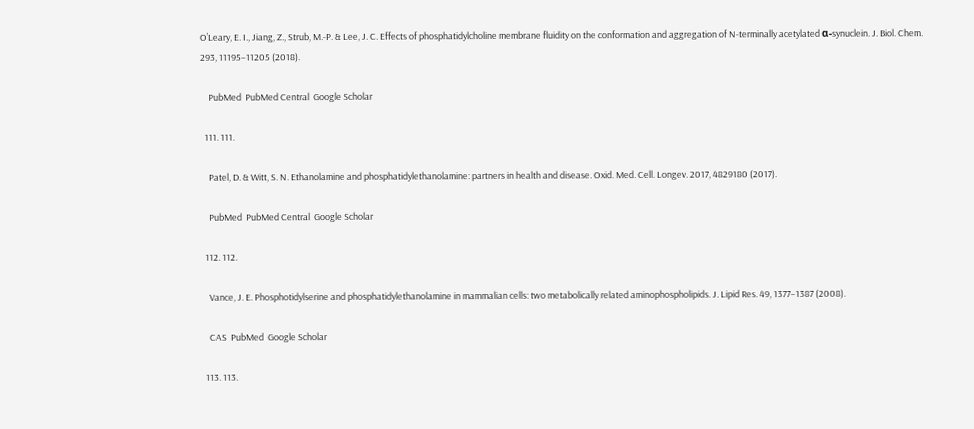O’Leary, E. I., Jiang, Z., Strub, M.-P. & Lee, J. C. Effects of phosphatidylcholine membrane fluidity on the conformation and aggregation of N-terminally acetylated α-synuclein. J. Biol. Chem. 293, 11195–11205 (2018).

    PubMed  PubMed Central  Google Scholar

  111. 111.

    Patel, D. & Witt, S. N. Ethanolamine and phosphatidylethanolamine: partners in health and disease. Oxid. Med. Cell. Longev. 2017, 4829180 (2017).

    PubMed  PubMed Central  Google Scholar

  112. 112.

    Vance, J. E. Phosphotidylserine and phosphatidylethanolamine in mammalian cells: two metabolically related aminophospholipids. J. Lipid Res. 49, 1377–1387 (2008).

    CAS  PubMed  Google Scholar

  113. 113.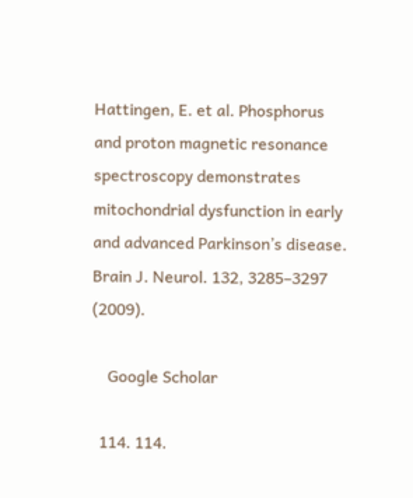Hattingen, E. et al. Phosphorus and proton magnetic resonance spectroscopy demonstrates mitochondrial dysfunction in early and advanced Parkinson’s disease. Brain J. Neurol. 132, 3285–3297 (2009).

    Google Scholar

  114. 114.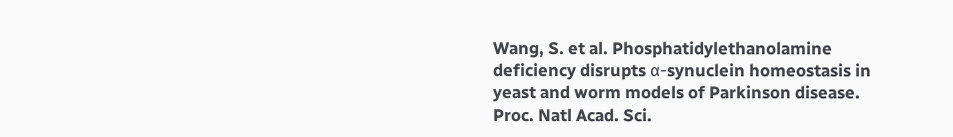Wang, S. et al. Phosphatidylethanolamine deficiency disrupts α-synuclein homeostasis in yeast and worm models of Parkinson disease. Proc. Natl Acad. Sci.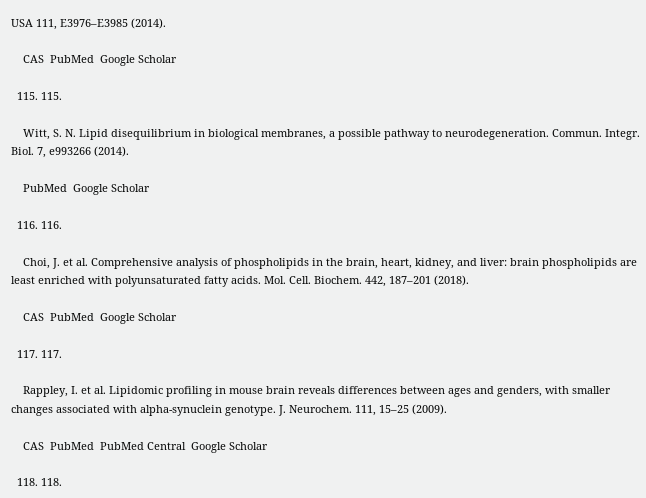USA 111, E3976–E3985 (2014).

    CAS  PubMed  Google Scholar

  115. 115.

    Witt, S. N. Lipid disequilibrium in biological membranes, a possible pathway to neurodegeneration. Commun. Integr. Biol. 7, e993266 (2014).

    PubMed  Google Scholar

  116. 116.

    Choi, J. et al. Comprehensive analysis of phospholipids in the brain, heart, kidney, and liver: brain phospholipids are least enriched with polyunsaturated fatty acids. Mol. Cell. Biochem. 442, 187–201 (2018).

    CAS  PubMed  Google Scholar

  117. 117.

    Rappley, I. et al. Lipidomic profiling in mouse brain reveals differences between ages and genders, with smaller changes associated with alpha-synuclein genotype. J. Neurochem. 111, 15–25 (2009).

    CAS  PubMed  PubMed Central  Google Scholar

  118. 118.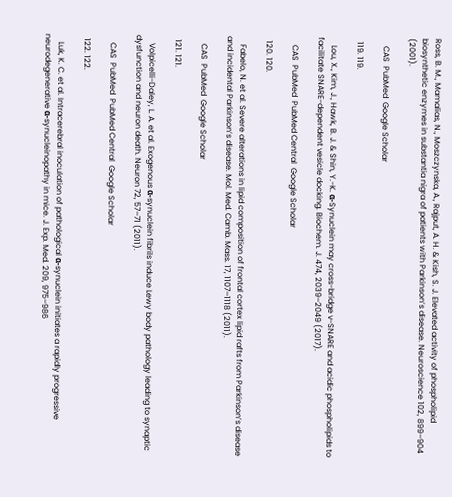Ross, B. M., Mamalias, N., Moszczynska, A., Rajput, A. H. & Kish, S. J. Elevated activity of phospholipid biosynthetic enzymes in substantia nigra of patients with Parkinson’s disease. Neuroscience 102, 899–904 (2001).

    CAS  PubMed  Google Scholar

  119. 119.

    Lou, X., Kim, J., Hawk, B. J. & Shin, Y.-K. α-Synuclein may cross-bridge v-SNARE and acidic phospholipids to facilitate SNARE-dependent vesicle docking. Biochem. J. 474, 2039–2049 (2017).

    CAS  PubMed  PubMed Central  Google Scholar

  120. 120.

    Fabelo, N. et al. Severe alterations in lipid composition of frontal cortex lipid rafts from Parkinson’s disease and incidental Parkinson’s disease. Mol. Med. Camb. Mass. 17, 1107–1118 (2011).

    CAS  PubMed  Google Scholar

  121. 121.

    Volpicelli-Daley, L. A. et al. Exogenous α-synuclein fibrils induce Lewy body pathology leading to synaptic dysfunction and neuron death. Neuron 72, 57–71 (2011).

    CAS  PubMed  PubMed Central  Google Scholar

  122. 122.

    Luk, K. C. et al. Intracerebral inoculation of pathological α-synuclein initiates a rapidly progressive neurodegenerative α-synucleinopathy in mice. J. Exp. Med. 209, 975–986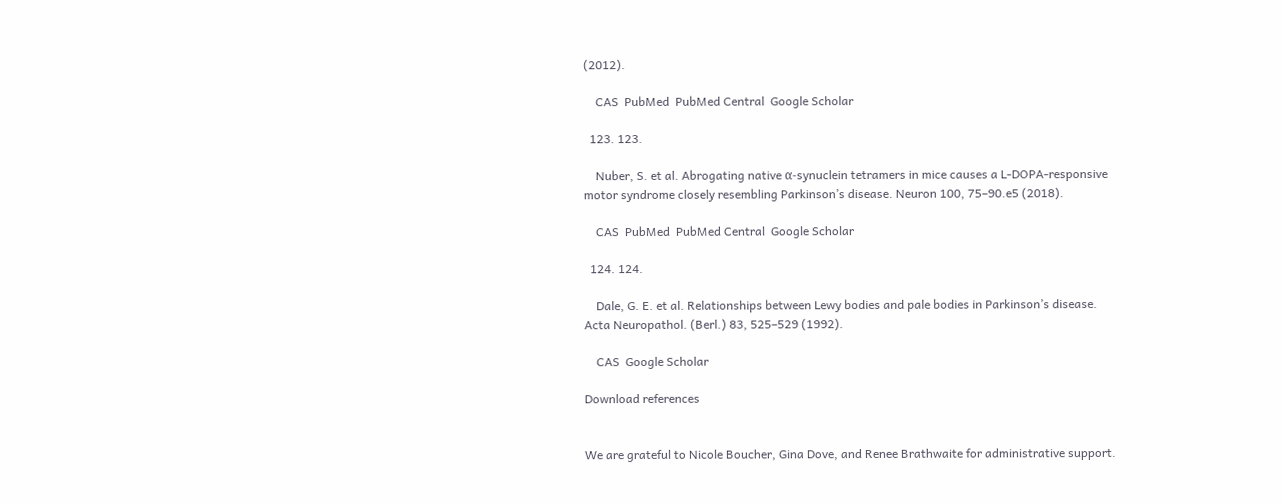(2012).

    CAS  PubMed  PubMed Central  Google Scholar

  123. 123.

    Nuber, S. et al. Abrogating native α-synuclein tetramers in mice causes a L-DOPA-responsive motor syndrome closely resembling Parkinson’s disease. Neuron 100, 75–90.e5 (2018).

    CAS  PubMed  PubMed Central  Google Scholar

  124. 124.

    Dale, G. E. et al. Relationships between Lewy bodies and pale bodies in Parkinson’s disease. Acta Neuropathol. (Berl.) 83, 525–529 (1992).

    CAS  Google Scholar

Download references


We are grateful to Nicole Boucher, Gina Dove, and Renee Brathwaite for administrative support.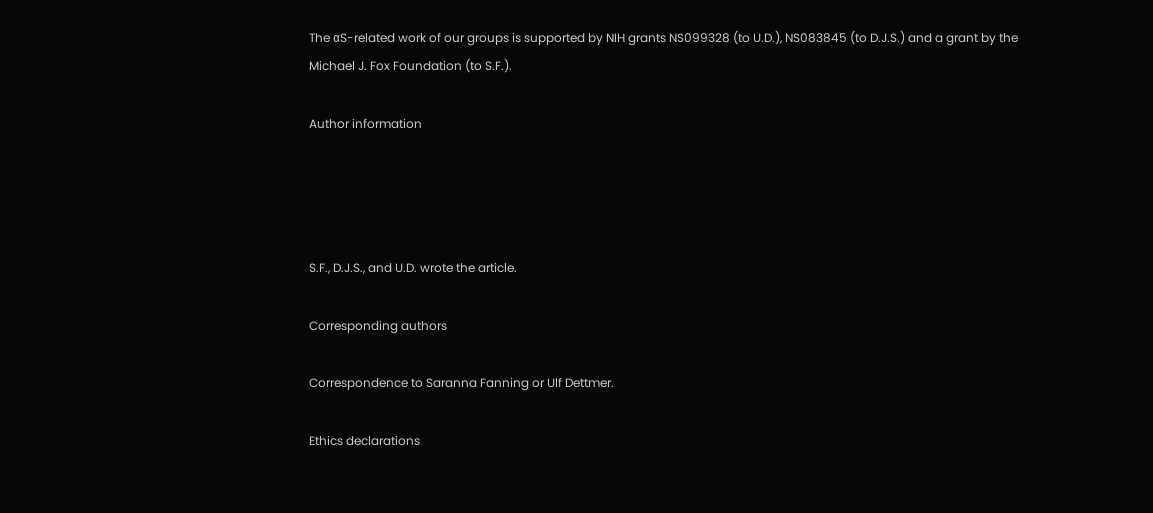The αS-related work of our groups is supported by NIH grants NS099328 (to U.D.), NS083845 (to D.J.S.) and a grant by the Michael J. Fox Foundation (to S.F.).

Author information




S.F., D.J.S., and U.D. wrote the article.

Corresponding authors

Correspondence to Saranna Fanning or Ulf Dettmer.

Ethics declarations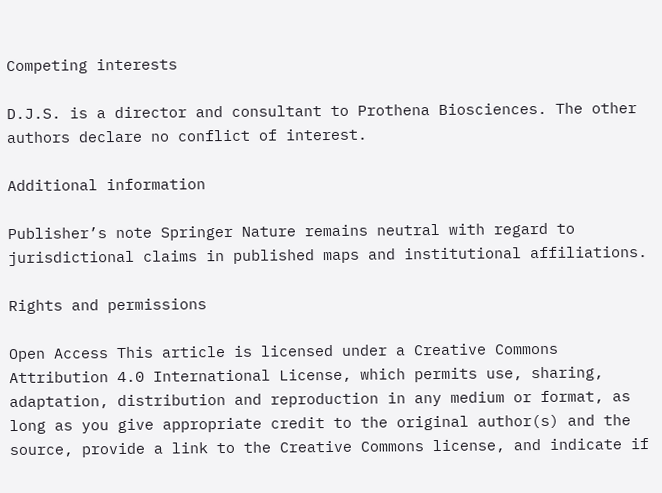Competing interests

D.J.S. is a director and consultant to Prothena Biosciences. The other authors declare no conflict of interest.

Additional information

Publisher’s note Springer Nature remains neutral with regard to jurisdictional claims in published maps and institutional affiliations.

Rights and permissions

Open Access This article is licensed under a Creative Commons Attribution 4.0 International License, which permits use, sharing, adaptation, distribution and reproduction in any medium or format, as long as you give appropriate credit to the original author(s) and the source, provide a link to the Creative Commons license, and indicate if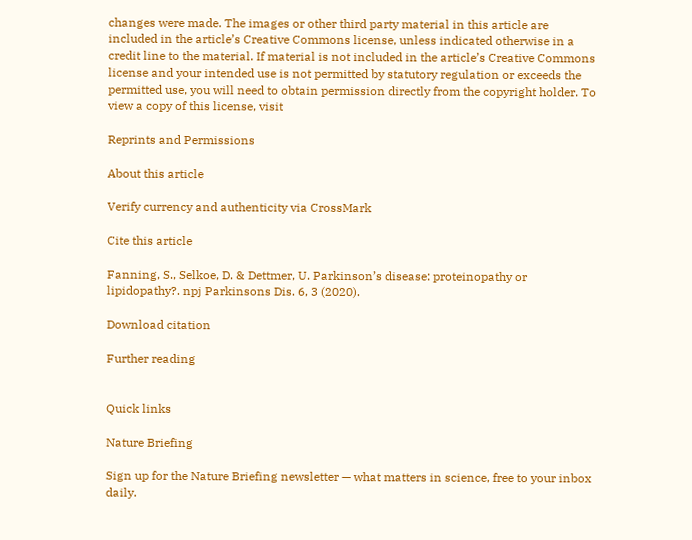changes were made. The images or other third party material in this article are included in the article’s Creative Commons license, unless indicated otherwise in a credit line to the material. If material is not included in the article’s Creative Commons license and your intended use is not permitted by statutory regulation or exceeds the permitted use, you will need to obtain permission directly from the copyright holder. To view a copy of this license, visit

Reprints and Permissions

About this article

Verify currency and authenticity via CrossMark

Cite this article

Fanning, S., Selkoe, D. & Dettmer, U. Parkinson’s disease: proteinopathy or lipidopathy?. npj Parkinsons Dis. 6, 3 (2020).

Download citation

Further reading


Quick links

Nature Briefing

Sign up for the Nature Briefing newsletter — what matters in science, free to your inbox daily.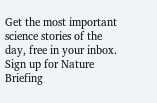Get the most important science stories of the day, free in your inbox. Sign up for Nature Briefing